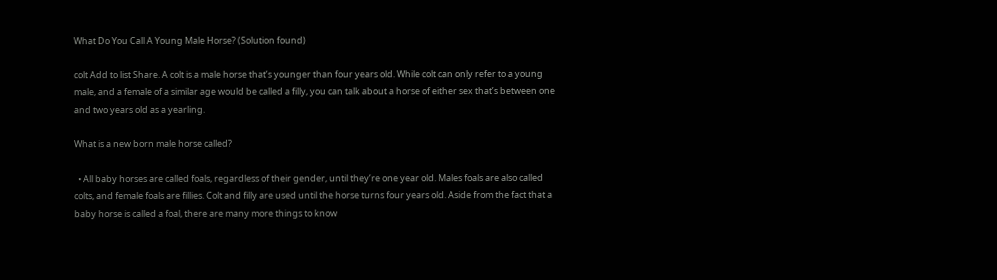What Do You Call A Young Male Horse? (Solution found)

colt Add to list Share. A colt is a male horse that’s younger than four years old. While colt can only refer to a young male, and a female of a similar age would be called a filly, you can talk about a horse of either sex that’s between one and two years old as a yearling.

What is a new born male horse called?

  • All baby horses are called foals, regardless of their gender, until they’re one year old. Males foals are also called colts, and female foals are fillies. Colt and filly are used until the horse turns four years old. Aside from the fact that a baby horse is called a foal, there are many more things to know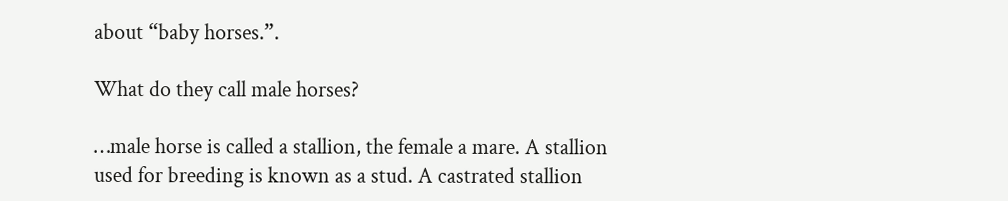about “baby horses.”.

What do they call male horses?

…male horse is called a stallion, the female a mare. A stallion used for breeding is known as a stud. A castrated stallion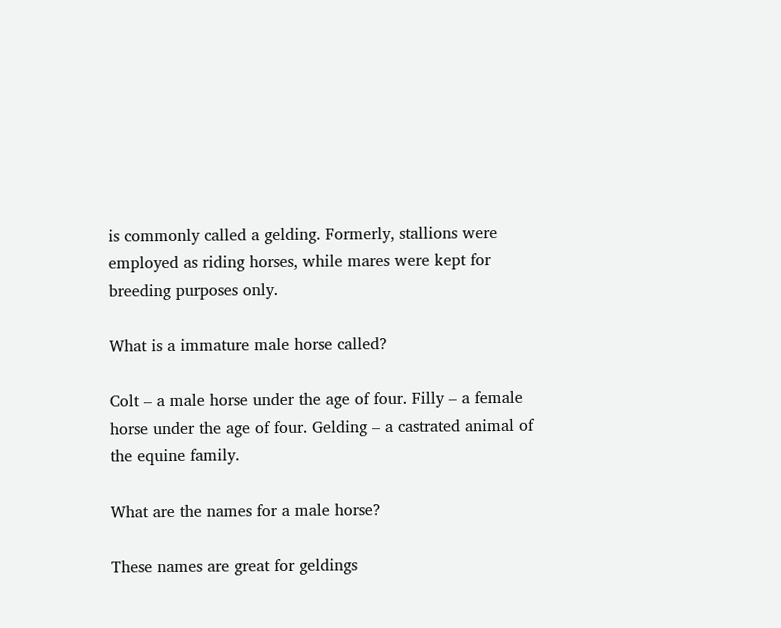is commonly called a gelding. Formerly, stallions were employed as riding horses, while mares were kept for breeding purposes only.

What is a immature male horse called?

Colt – a male horse under the age of four. Filly – a female horse under the age of four. Gelding – a castrated animal of the equine family.

What are the names for a male horse?

These names are great for geldings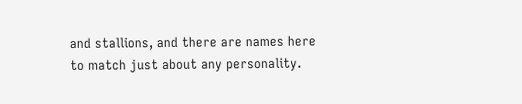and stallions, and there are names here to match just about any personality.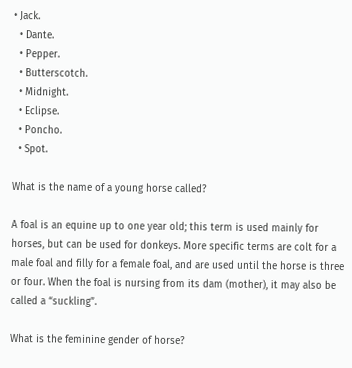• Jack.
  • Dante.
  • Pepper.
  • Butterscotch.
  • Midnight.
  • Eclipse.
  • Poncho.
  • Spot.

What is the name of a young horse called?

A foal is an equine up to one year old; this term is used mainly for horses, but can be used for donkeys. More specific terms are colt for a male foal and filly for a female foal, and are used until the horse is three or four. When the foal is nursing from its dam (mother), it may also be called a “suckling”.

What is the feminine gender of horse?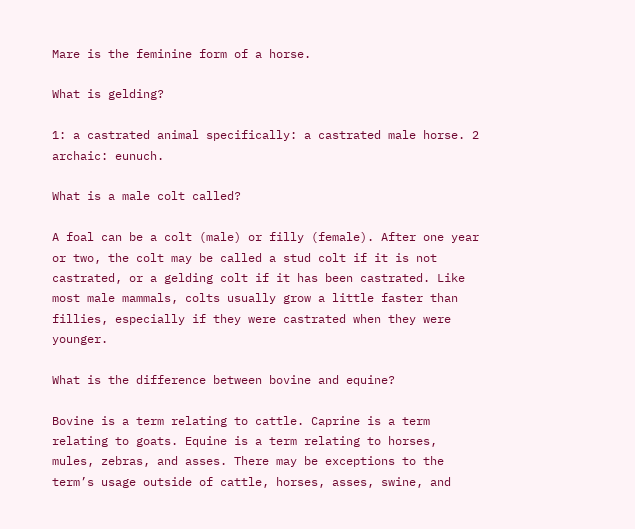Mare is the feminine form of a horse.

What is gelding?

1: a castrated animal specifically: a castrated male horse. 2 archaic: eunuch.

What is a male colt called?

A foal can be a colt (male) or filly (female). After one year or two, the colt may be called a stud colt if it is not castrated, or a gelding colt if it has been castrated. Like most male mammals, colts usually grow a little faster than fillies, especially if they were castrated when they were younger.

What is the difference between bovine and equine?

Bovine is a term relating to cattle. Caprine is a term relating to goats. Equine is a term relating to horses, mules, zebras, and asses. There may be exceptions to the term’s usage outside of cattle, horses, asses, swine, and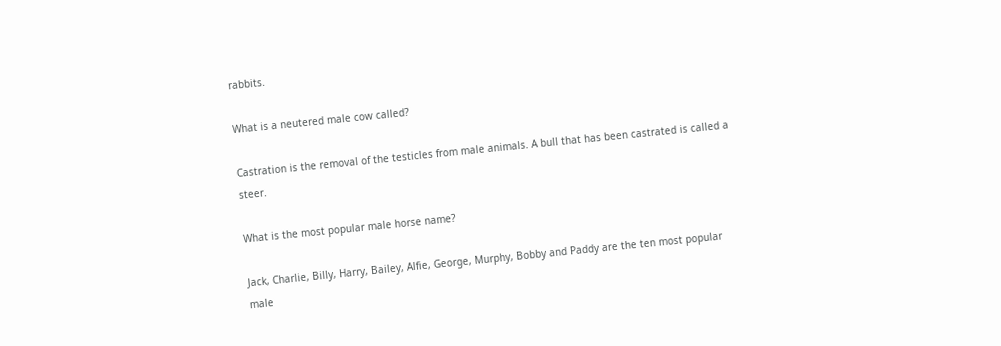rabbits.

What is a neutered male cow called?

Castration is the removal of the testicles from male animals. A bull that has been castrated is called a steer.

What is the most popular male horse name?

Jack, Charlie, Billy, Harry, Bailey, Alfie, George, Murphy, Bobby and Paddy are the ten most popular male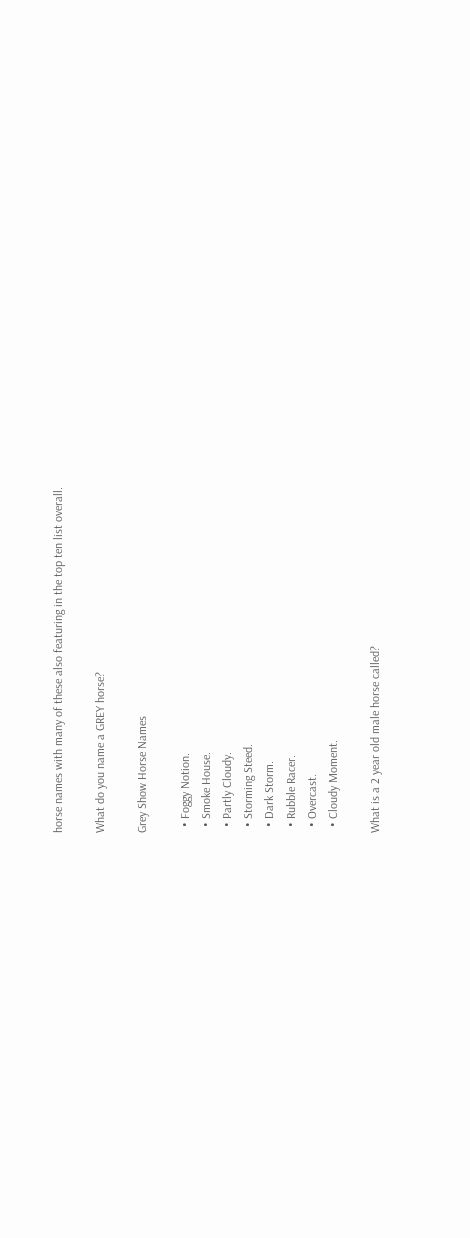horse names with many of these also featuring in the top ten list overall.

What do you name a GREY horse?

Grey Show Horse Names

  • Foggy Notion.
  • Smoke House.
  • Partly Cloudy.
  • Storming Steed.
  • Dark Storm.
  • Rubble Racer.
  • Overcast.
  • Cloudy Moment.

What is a 2 year old male horse called?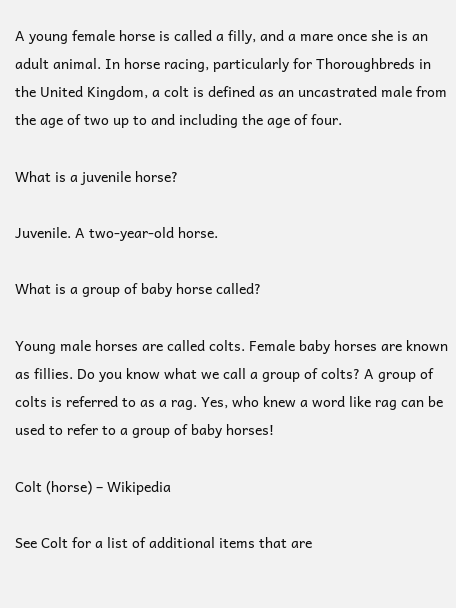A young female horse is called a filly, and a mare once she is an adult animal. In horse racing, particularly for Thoroughbreds in the United Kingdom, a colt is defined as an uncastrated male from the age of two up to and including the age of four.

What is a juvenile horse?

Juvenile. A two-year-old horse.

What is a group of baby horse called?

Young male horses are called colts. Female baby horses are known as fillies. Do you know what we call a group of colts? A group of colts is referred to as a rag. Yes, who knew a word like rag can be used to refer to a group of baby horses!

Colt (horse) – Wikipedia

See Colt for a list of additional items that are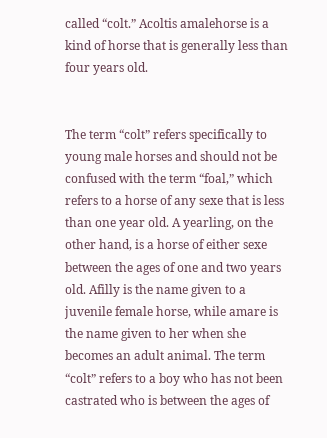called “colt.” Acoltis amalehorse is a kind of horse that is generally less than four years old.


The term “colt” refers specifically to young male horses and should not be confused with the term “foal,” which refers to a horse of any sexe that is less than one year old. A yearling, on the other hand, is a horse of either sexe between the ages of one and two years old. Afilly is the name given to a juvenile female horse, while amare is the name given to her when she becomes an adult animal. The term “colt” refers to a boy who has not been castrated who is between the ages of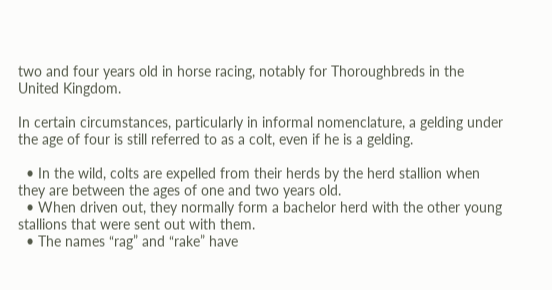two and four years old in horse racing, notably for Thoroughbreds in the United Kingdom.

In certain circumstances, particularly in informal nomenclature, a gelding under the age of four is still referred to as a colt, even if he is a gelding.

  • In the wild, colts are expelled from their herds by the herd stallion when they are between the ages of one and two years old.
  • When driven out, they normally form a bachelor herd with the other young stallions that were sent out with them.
  • The names “rag” and “rake” have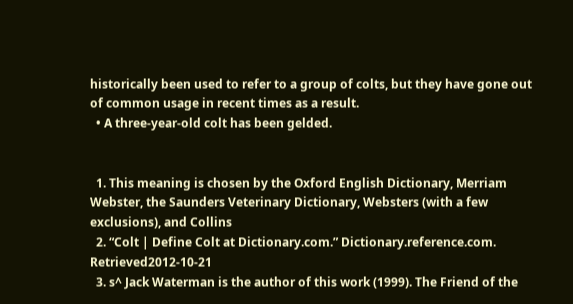historically been used to refer to a group of colts, but they have gone out of common usage in recent times as a result.
  • A three-year-old colt has been gelded.


  1. This meaning is chosen by the Oxford English Dictionary, Merriam Webster, the Saunders Veterinary Dictionary, Websters (with a few exclusions), and Collins
  2. “Colt | Define Colt at Dictionary.com.” Dictionary.reference.com. Retrieved2012-10-21
  3. s^ Jack Waterman is the author of this work (1999). The Friend of the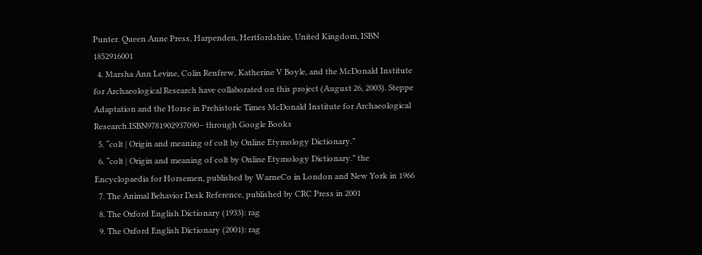Punter. Queen Anne Press, Harpenden, Hertfordshire, United Kingdom, ISBN 1852916001
  4. Marsha Ann Levine, Colin Renfrew, Katherine V Boyle, and the McDonald Institute for Archaeological Research have collaborated on this project (August 26, 2003). Steppe Adaptation and the Horse in Prehistoric Times McDonald Institute for Archaeological Research.ISBN9781902937090– through Google Books
  5. “colt | Origin and meaning of colt by Online Etymology Dictionary.”
  6. “colt | Origin and meaning of colt by Online Etymology Dictionary.” the Encyclopaedia for Horsemen, published by WarneCo in London and New York in 1966
  7. The Animal Behavior Desk Reference, published by CRC Press in 2001
  8. The Oxford English Dictionary (1933): rag
  9. The Oxford English Dictionary (2001): rag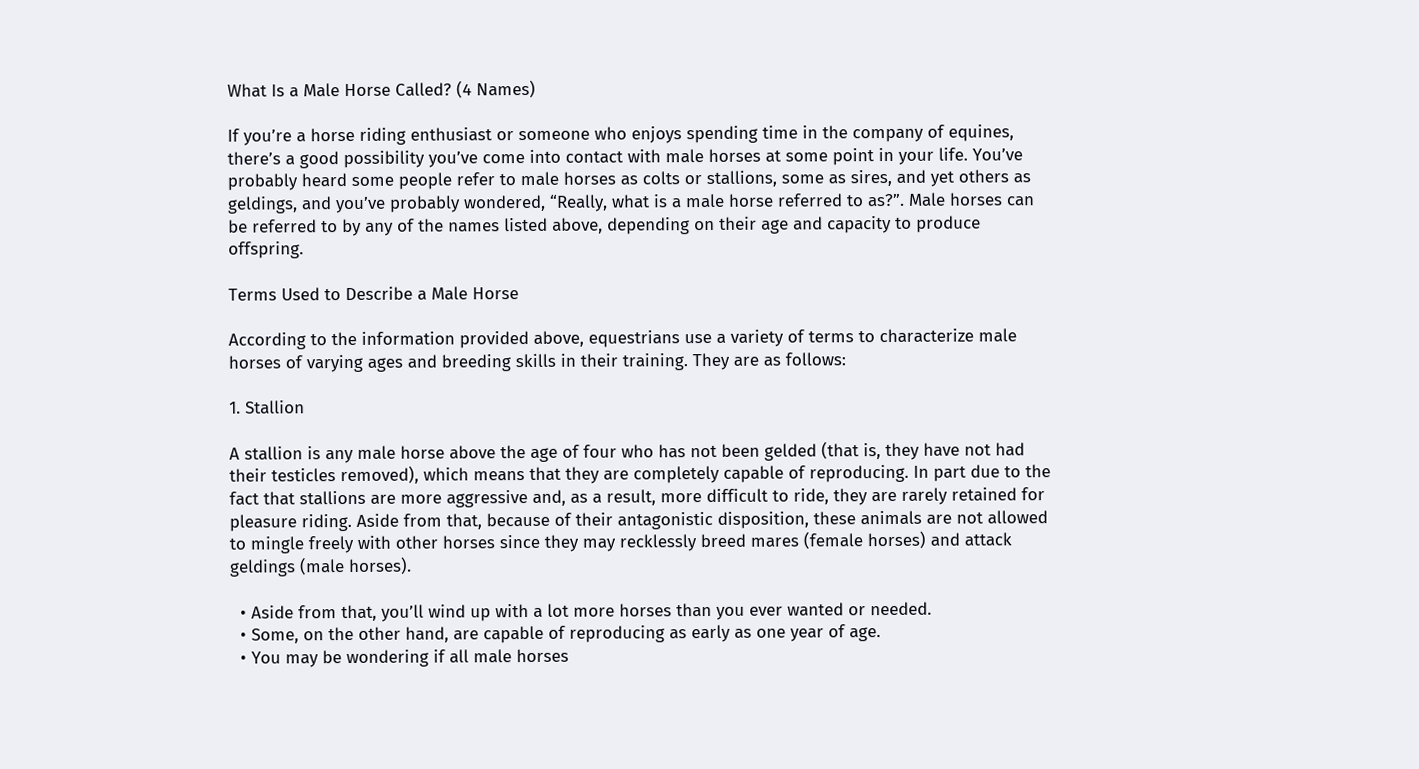What Is a Male Horse Called? (4 Names)

If you’re a horse riding enthusiast or someone who enjoys spending time in the company of equines, there’s a good possibility you’ve come into contact with male horses at some point in your life. You’ve probably heard some people refer to male horses as colts or stallions, some as sires, and yet others as geldings, and you’ve probably wondered, “Really, what is a male horse referred to as?”. Male horses can be referred to by any of the names listed above, depending on their age and capacity to produce offspring.

Terms Used to Describe a Male Horse

According to the information provided above, equestrians use a variety of terms to characterize male horses of varying ages and breeding skills in their training. They are as follows:

1. Stallion

A stallion is any male horse above the age of four who has not been gelded (that is, they have not had their testicles removed), which means that they are completely capable of reproducing. In part due to the fact that stallions are more aggressive and, as a result, more difficult to ride, they are rarely retained for pleasure riding. Aside from that, because of their antagonistic disposition, these animals are not allowed to mingle freely with other horses since they may recklessly breed mares (female horses) and attack geldings (male horses).

  • Aside from that, you’ll wind up with a lot more horses than you ever wanted or needed.
  • Some, on the other hand, are capable of reproducing as early as one year of age.
  • You may be wondering if all male horses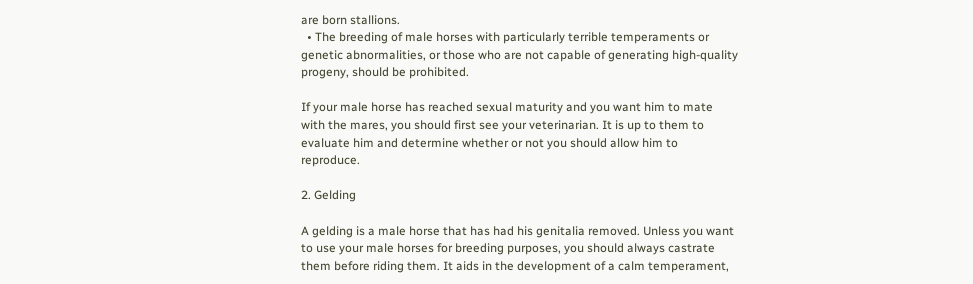are born stallions.
  • The breeding of male horses with particularly terrible temperaments or genetic abnormalities, or those who are not capable of generating high-quality progeny, should be prohibited.

If your male horse has reached sexual maturity and you want him to mate with the mares, you should first see your veterinarian. It is up to them to evaluate him and determine whether or not you should allow him to reproduce.

2. Gelding

A gelding is a male horse that has had his genitalia removed. Unless you want to use your male horses for breeding purposes, you should always castrate them before riding them. It aids in the development of a calm temperament,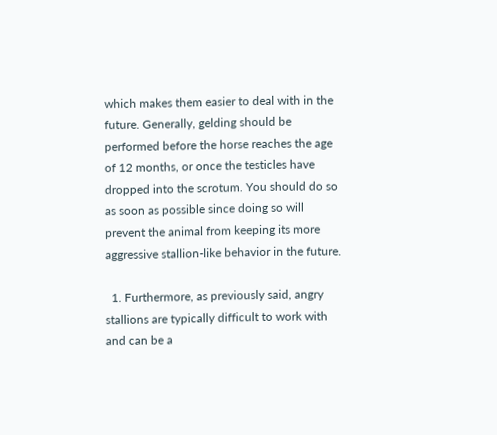which makes them easier to deal with in the future. Generally, gelding should be performed before the horse reaches the age of 12 months, or once the testicles have dropped into the scrotum. You should do so as soon as possible since doing so will prevent the animal from keeping its more aggressive stallion-like behavior in the future.

  1. Furthermore, as previously said, angry stallions are typically difficult to work with and can be a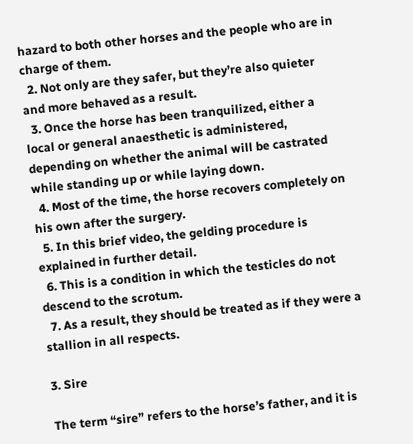hazard to both other horses and the people who are in charge of them.
  2. Not only are they safer, but they’re also quieter and more behaved as a result.
  3. Once the horse has been tranquilized, either a local or general anaesthetic is administered, depending on whether the animal will be castrated while standing up or while laying down.
  4. Most of the time, the horse recovers completely on his own after the surgery.
  5. In this brief video, the gelding procedure is explained in further detail.
  6. This is a condition in which the testicles do not descend to the scrotum.
  7. As a result, they should be treated as if they were a stallion in all respects.

3. Sire

The term “sire” refers to the horse’s father, and it is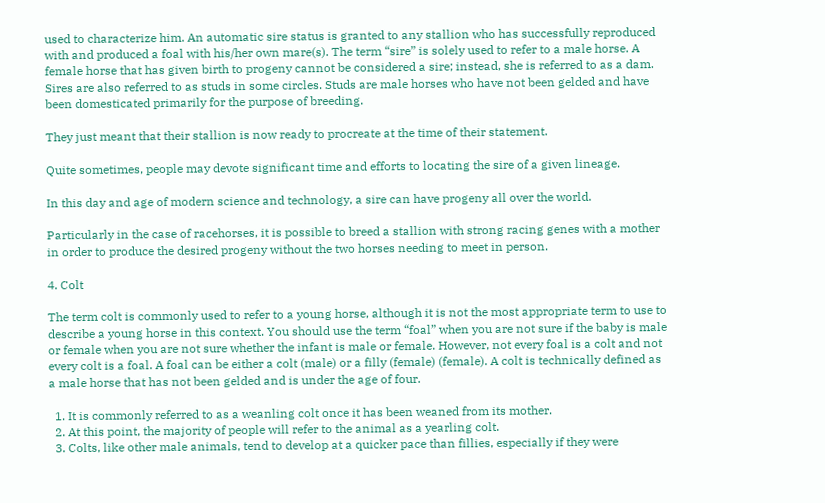used to characterize him. An automatic sire status is granted to any stallion who has successfully reproduced with and produced a foal with his/her own mare(s). The term “sire” is solely used to refer to a male horse. A female horse that has given birth to progeny cannot be considered a sire; instead, she is referred to as a dam. Sires are also referred to as studs in some circles. Studs are male horses who have not been gelded and have been domesticated primarily for the purpose of breeding.

They just meant that their stallion is now ready to procreate at the time of their statement.

Quite sometimes, people may devote significant time and efforts to locating the sire of a given lineage.

In this day and age of modern science and technology, a sire can have progeny all over the world.

Particularly in the case of racehorses, it is possible to breed a stallion with strong racing genes with a mother in order to produce the desired progeny without the two horses needing to meet in person.

4. Colt

The term colt is commonly used to refer to a young horse, although it is not the most appropriate term to use to describe a young horse in this context. You should use the term “foal” when you are not sure if the baby is male or female when you are not sure whether the infant is male or female. However, not every foal is a colt and not every colt is a foal. A foal can be either a colt (male) or a filly (female) (female). A colt is technically defined as a male horse that has not been gelded and is under the age of four.

  1. It is commonly referred to as a weanling colt once it has been weaned from its mother.
  2. At this point, the majority of people will refer to the animal as a yearling colt.
  3. Colts, like other male animals, tend to develop at a quicker pace than fillies, especially if they were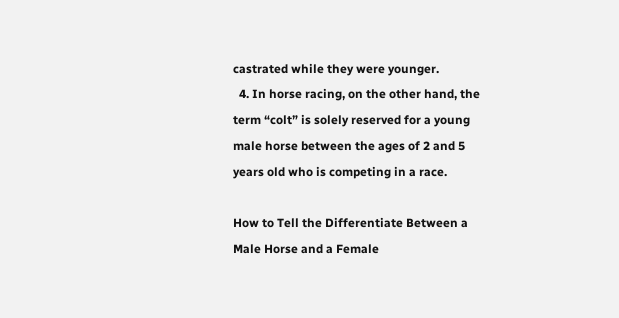castrated while they were younger.
  4. In horse racing, on the other hand, the term “colt” is solely reserved for a young male horse between the ages of 2 and 5 years old who is competing in a race.

How to Tell the Differentiate Between a Male Horse and a Female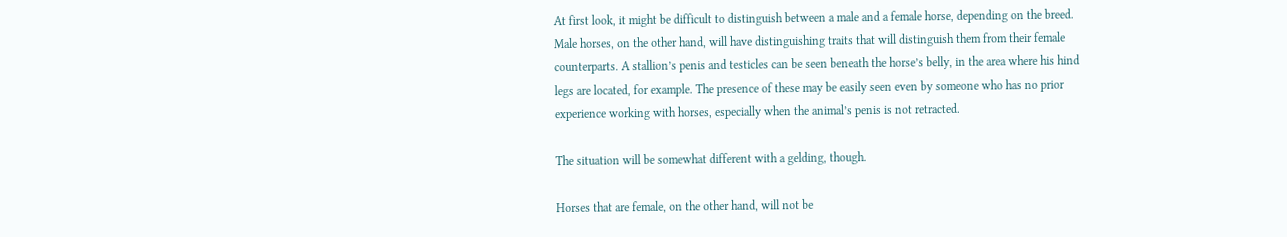At first look, it might be difficult to distinguish between a male and a female horse, depending on the breed. Male horses, on the other hand, will have distinguishing traits that will distinguish them from their female counterparts. A stallion’s penis and testicles can be seen beneath the horse’s belly, in the area where his hind legs are located, for example. The presence of these may be easily seen even by someone who has no prior experience working with horses, especially when the animal’s penis is not retracted.

The situation will be somewhat different with a gelding, though.

Horses that are female, on the other hand, will not be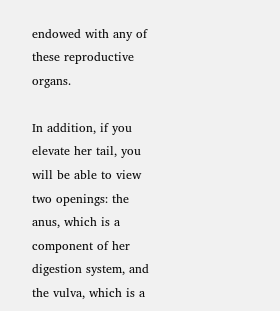endowed with any of these reproductive organs.

In addition, if you elevate her tail, you will be able to view two openings: the anus, which is a component of her digestion system, and the vulva, which is a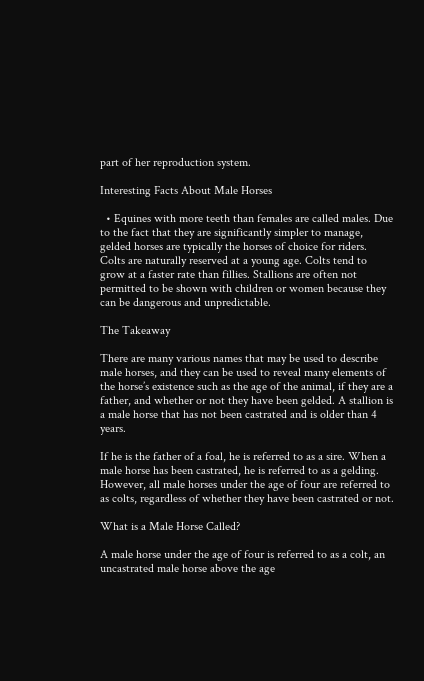part of her reproduction system.

Interesting Facts About Male Horses

  • Equines with more teeth than females are called males. Due to the fact that they are significantly simpler to manage, gelded horses are typically the horses of choice for riders. Colts are naturally reserved at a young age. Colts tend to grow at a faster rate than fillies. Stallions are often not permitted to be shown with children or women because they can be dangerous and unpredictable.

The Takeaway

There are many various names that may be used to describe male horses, and they can be used to reveal many elements of the horse’s existence such as the age of the animal, if they are a father, and whether or not they have been gelded. A stallion is a male horse that has not been castrated and is older than 4 years.

If he is the father of a foal, he is referred to as a sire. When a male horse has been castrated, he is referred to as a gelding. However, all male horses under the age of four are referred to as colts, regardless of whether they have been castrated or not.

What is a Male Horse Called?

A male horse under the age of four is referred to as a colt, an uncastrated male horse above the age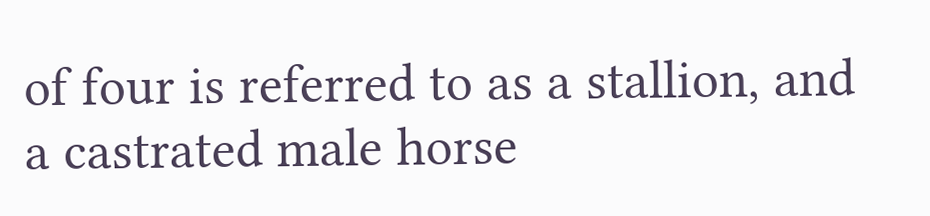of four is referred to as a stallion, and a castrated male horse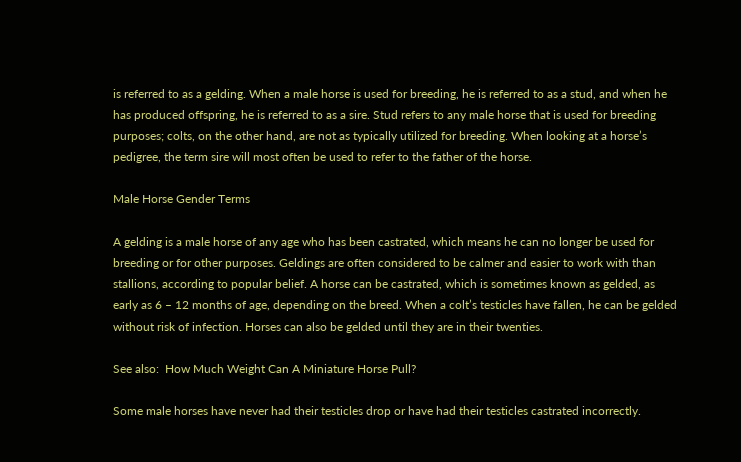is referred to as a gelding. When a male horse is used for breeding, he is referred to as a stud, and when he has produced offspring, he is referred to as a sire. Stud refers to any male horse that is used for breeding purposes; colts, on the other hand, are not as typically utilized for breeding. When looking at a horse’s pedigree, the term sire will most often be used to refer to the father of the horse.

Male Horse Gender Terms

A gelding is a male horse of any age who has been castrated, which means he can no longer be used for breeding or for other purposes. Geldings are often considered to be calmer and easier to work with than stallions, according to popular belief. A horse can be castrated, which is sometimes known as gelded, as early as 6 – 12 months of age, depending on the breed. When a colt’s testicles have fallen, he can be gelded without risk of infection. Horses can also be gelded until they are in their twenties.

See also:  How Much Weight Can A Miniature Horse Pull?

Some male horses have never had their testicles drop or have had their testicles castrated incorrectly.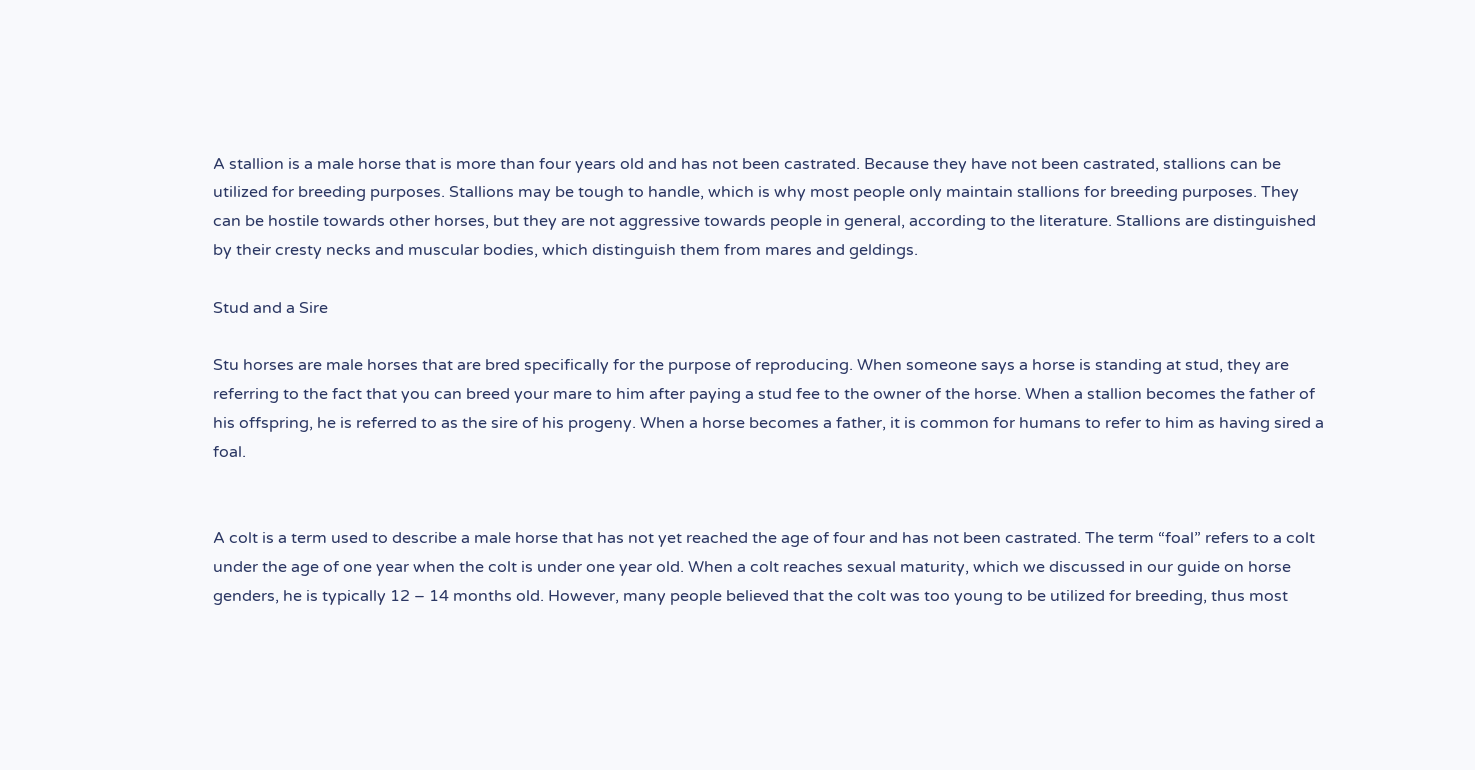A stallion is a male horse that is more than four years old and has not been castrated. Because they have not been castrated, stallions can be utilized for breeding purposes. Stallions may be tough to handle, which is why most people only maintain stallions for breeding purposes. They can be hostile towards other horses, but they are not aggressive towards people in general, according to the literature. Stallions are distinguished by their cresty necks and muscular bodies, which distinguish them from mares and geldings.

Stud and a Sire

Stu horses are male horses that are bred specifically for the purpose of reproducing. When someone says a horse is standing at stud, they are referring to the fact that you can breed your mare to him after paying a stud fee to the owner of the horse. When a stallion becomes the father of his offspring, he is referred to as the sire of his progeny. When a horse becomes a father, it is common for humans to refer to him as having sired a foal.


A colt is a term used to describe a male horse that has not yet reached the age of four and has not been castrated. The term “foal” refers to a colt under the age of one year when the colt is under one year old. When a colt reaches sexual maturity, which we discussed in our guide on horse genders, he is typically 12 – 14 months old. However, many people believed that the colt was too young to be utilized for breeding, thus most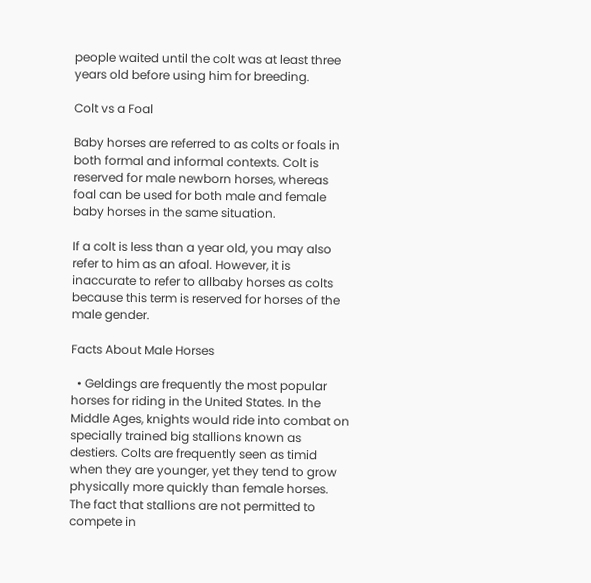people waited until the colt was at least three years old before using him for breeding.

Colt vs a Foal

Baby horses are referred to as colts or foals in both formal and informal contexts. Colt is reserved for male newborn horses, whereas foal can be used for both male and female baby horses in the same situation.

If a colt is less than a year old, you may also refer to him as an afoal. However, it is inaccurate to refer to allbaby horses as colts because this term is reserved for horses of the male gender.

Facts About Male Horses

  • Geldings are frequently the most popular horses for riding in the United States. In the Middle Ages, knights would ride into combat on specially trained big stallions known as destiers. Colts are frequently seen as timid when they are younger, yet they tend to grow physically more quickly than female horses. The fact that stallions are not permitted to compete in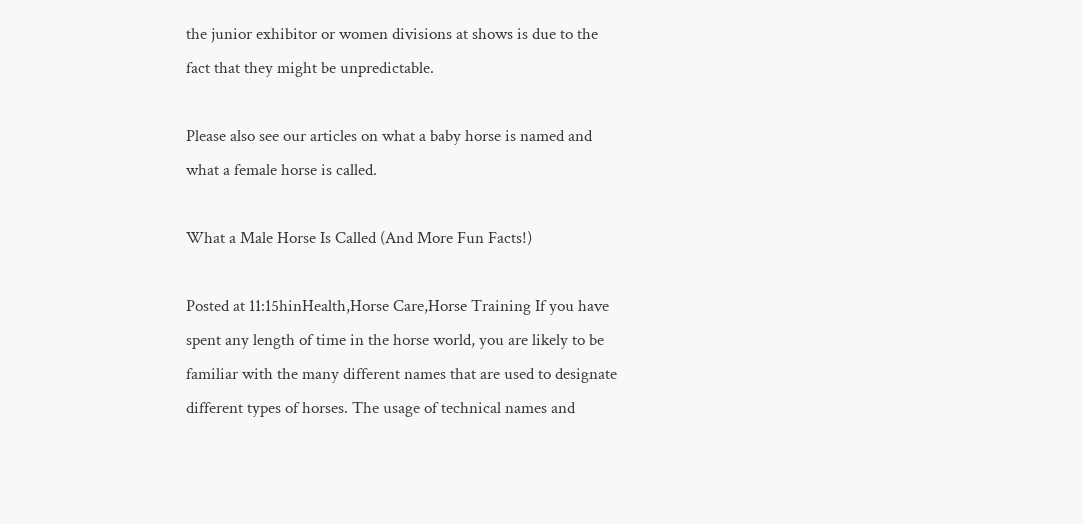the junior exhibitor or women divisions at shows is due to the fact that they might be unpredictable.

Please also see our articles on what a baby horse is named and what a female horse is called.

What a Male Horse Is Called (And More Fun Facts!)

Posted at 11:15hinHealth,Horse Care,Horse Training If you have spent any length of time in the horse world, you are likely to be familiar with the many different names that are used to designate different types of horses. The usage of technical names and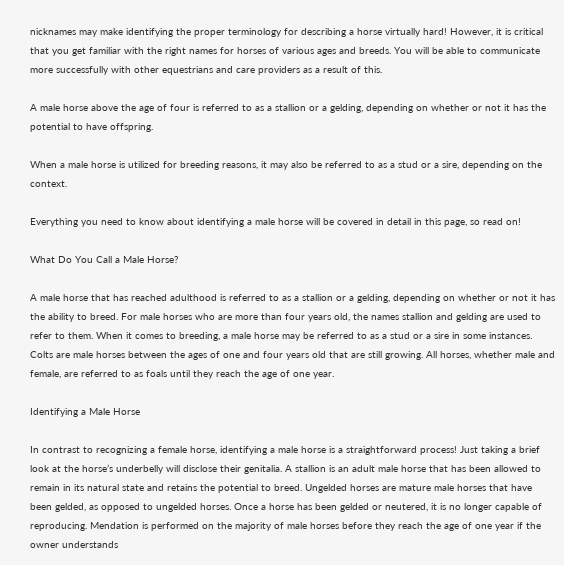nicknames may make identifying the proper terminology for describing a horse virtually hard! However, it is critical that you get familiar with the right names for horses of various ages and breeds. You will be able to communicate more successfully with other equestrians and care providers as a result of this.

A male horse above the age of four is referred to as a stallion or a gelding, depending on whether or not it has the potential to have offspring.

When a male horse is utilized for breeding reasons, it may also be referred to as a stud or a sire, depending on the context.

Everything you need to know about identifying a male horse will be covered in detail in this page, so read on!

What Do You Call a Male Horse?

A male horse that has reached adulthood is referred to as a stallion or a gelding, depending on whether or not it has the ability to breed. For male horses who are more than four years old, the names stallion and gelding are used to refer to them. When it comes to breeding, a male horse may be referred to as a stud or a sire in some instances. Colts are male horses between the ages of one and four years old that are still growing. All horses, whether male and female, are referred to as foals until they reach the age of one year.

Identifying a Male Horse

In contrast to recognizing a female horse, identifying a male horse is a straightforward process! Just taking a brief look at the horse’s underbelly will disclose their genitalia. A stallion is an adult male horse that has been allowed to remain in its natural state and retains the potential to breed. Ungelded horses are mature male horses that have been gelded, as opposed to ungelded horses. Once a horse has been gelded or neutered, it is no longer capable of reproducing. Mendation is performed on the majority of male horses before they reach the age of one year if the owner understands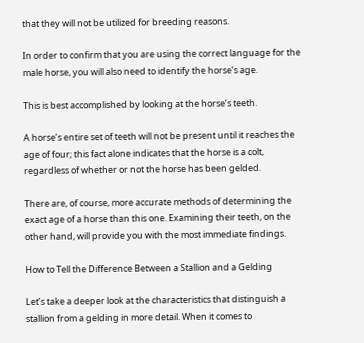that they will not be utilized for breeding reasons.

In order to confirm that you are using the correct language for the male horse, you will also need to identify the horse’s age.

This is best accomplished by looking at the horse’s teeth.

A horse’s entire set of teeth will not be present until it reaches the age of four; this fact alone indicates that the horse is a colt, regardless of whether or not the horse has been gelded.

There are, of course, more accurate methods of determining the exact age of a horse than this one. Examining their teeth, on the other hand, will provide you with the most immediate findings.

How to Tell the Difference Between a Stallion and a Gelding

Let’s take a deeper look at the characteristics that distinguish a stallion from a gelding in more detail. When it comes to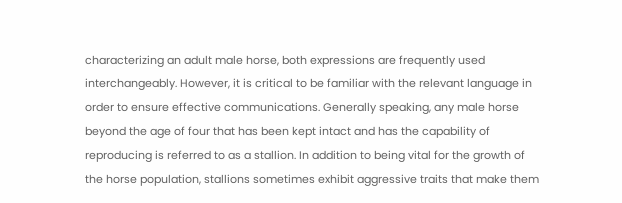characterizing an adult male horse, both expressions are frequently used interchangeably. However, it is critical to be familiar with the relevant language in order to ensure effective communications. Generally speaking, any male horse beyond the age of four that has been kept intact and has the capability of reproducing is referred to as a stallion. In addition to being vital for the growth of the horse population, stallions sometimes exhibit aggressive traits that make them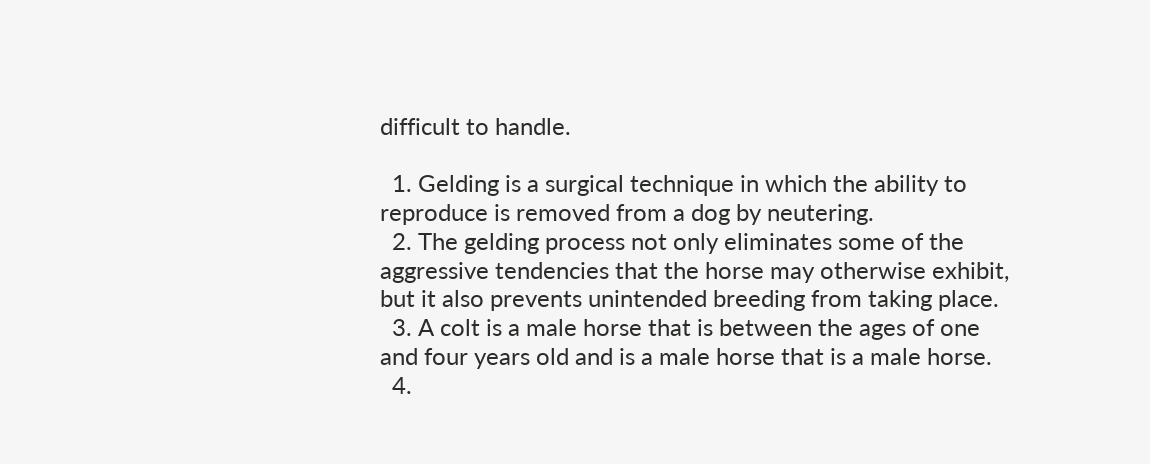difficult to handle.

  1. Gelding is a surgical technique in which the ability to reproduce is removed from a dog by neutering.
  2. The gelding process not only eliminates some of the aggressive tendencies that the horse may otherwise exhibit, but it also prevents unintended breeding from taking place.
  3. A colt is a male horse that is between the ages of one and four years old and is a male horse that is a male horse.
  4.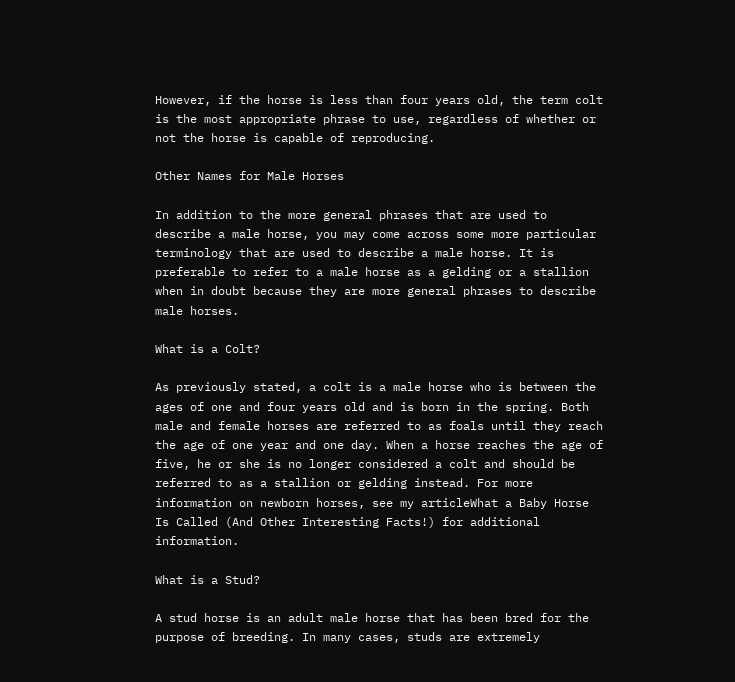However, if the horse is less than four years old, the term colt is the most appropriate phrase to use, regardless of whether or not the horse is capable of reproducing.

Other Names for Male Horses

In addition to the more general phrases that are used to describe a male horse, you may come across some more particular terminology that are used to describe a male horse. It is preferable to refer to a male horse as a gelding or a stallion when in doubt because they are more general phrases to describe male horses.

What is a Colt?

As previously stated, a colt is a male horse who is between the ages of one and four years old and is born in the spring. Both male and female horses are referred to as foals until they reach the age of one year and one day. When a horse reaches the age of five, he or she is no longer considered a colt and should be referred to as a stallion or gelding instead. For more information on newborn horses, see my articleWhat a Baby Horse Is Called (And Other Interesting Facts!) for additional information.

What is a Stud?

A stud horse is an adult male horse that has been bred for the purpose of breeding. In many cases, studs are extremely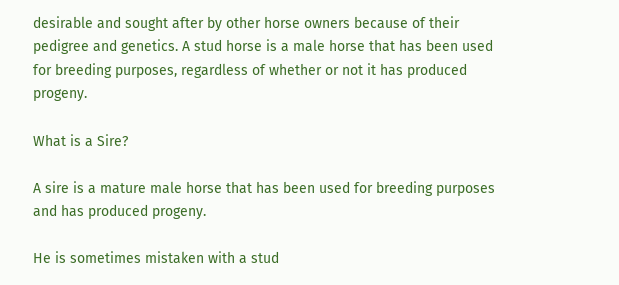desirable and sought after by other horse owners because of their pedigree and genetics. A stud horse is a male horse that has been used for breeding purposes, regardless of whether or not it has produced progeny.

What is a Sire?

A sire is a mature male horse that has been used for breeding purposes and has produced progeny.

He is sometimes mistaken with a stud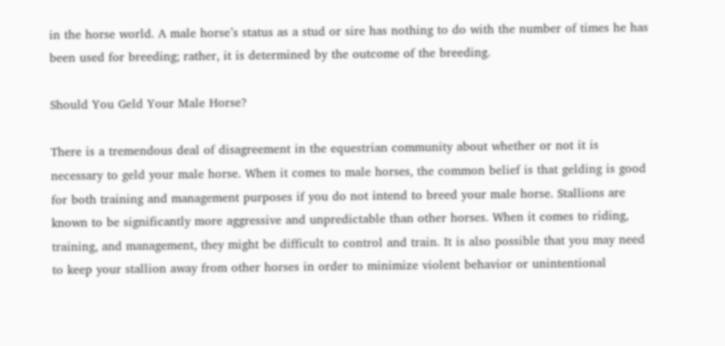in the horse world. A male horse’s status as a stud or sire has nothing to do with the number of times he has been used for breeding; rather, it is determined by the outcome of the breeding.

Should You Geld Your Male Horse?

There is a tremendous deal of disagreement in the equestrian community about whether or not it is necessary to geld your male horse. When it comes to male horses, the common belief is that gelding is good for both training and management purposes if you do not intend to breed your male horse. Stallions are known to be significantly more aggressive and unpredictable than other horses. When it comes to riding, training, and management, they might be difficult to control and train. It is also possible that you may need to keep your stallion away from other horses in order to minimize violent behavior or unintentional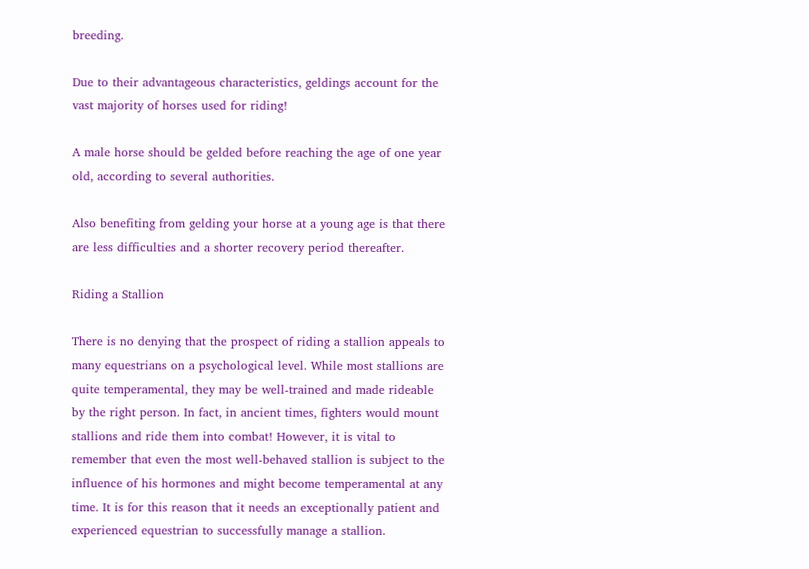breeding.

Due to their advantageous characteristics, geldings account for the vast majority of horses used for riding!

A male horse should be gelded before reaching the age of one year old, according to several authorities.

Also benefiting from gelding your horse at a young age is that there are less difficulties and a shorter recovery period thereafter.

Riding a Stallion

There is no denying that the prospect of riding a stallion appeals to many equestrians on a psychological level. While most stallions are quite temperamental, they may be well-trained and made rideable by the right person. In fact, in ancient times, fighters would mount stallions and ride them into combat! However, it is vital to remember that even the most well-behaved stallion is subject to the influence of his hormones and might become temperamental at any time. It is for this reason that it needs an exceptionally patient and experienced equestrian to successfully manage a stallion.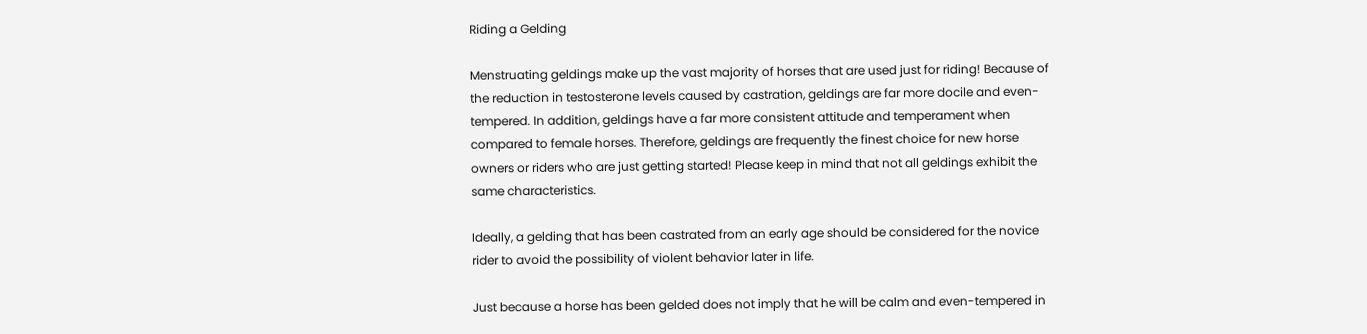Riding a Gelding

Menstruating geldings make up the vast majority of horses that are used just for riding! Because of the reduction in testosterone levels caused by castration, geldings are far more docile and even-tempered. In addition, geldings have a far more consistent attitude and temperament when compared to female horses. Therefore, geldings are frequently the finest choice for new horse owners or riders who are just getting started! Please keep in mind that not all geldings exhibit the same characteristics.

Ideally, a gelding that has been castrated from an early age should be considered for the novice rider to avoid the possibility of violent behavior later in life.

Just because a horse has been gelded does not imply that he will be calm and even-tempered in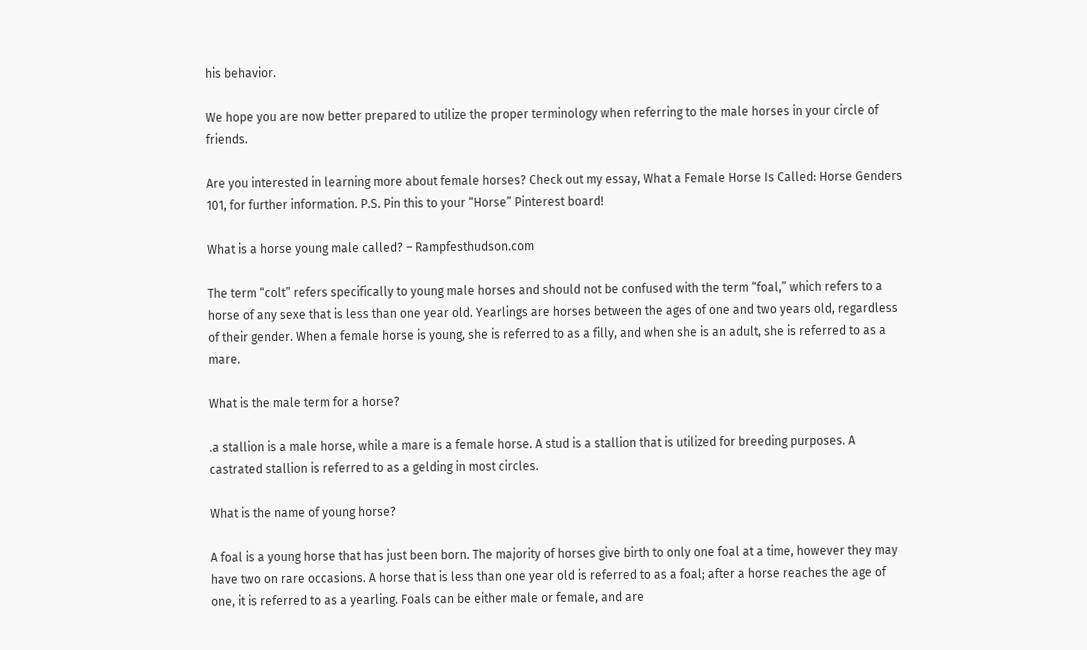his behavior.

We hope you are now better prepared to utilize the proper terminology when referring to the male horses in your circle of friends.

Are you interested in learning more about female horses? Check out my essay, What a Female Horse Is Called: Horse Genders 101, for further information. P.S. Pin this to your “Horse” Pinterest board!

What is a horse young male called? – Rampfesthudson.com

The term “colt” refers specifically to young male horses and should not be confused with the term “foal,” which refers to a horse of any sexe that is less than one year old. Yearlings are horses between the ages of one and two years old, regardless of their gender. When a female horse is young, she is referred to as a filly, and when she is an adult, she is referred to as a mare.

What is the male term for a horse?

.a stallion is a male horse, while a mare is a female horse. A stud is a stallion that is utilized for breeding purposes. A castrated stallion is referred to as a gelding in most circles.

What is the name of young horse?

A foal is a young horse that has just been born. The majority of horses give birth to only one foal at a time, however they may have two on rare occasions. A horse that is less than one year old is referred to as a foal; after a horse reaches the age of one, it is referred to as a yearling. Foals can be either male or female, and are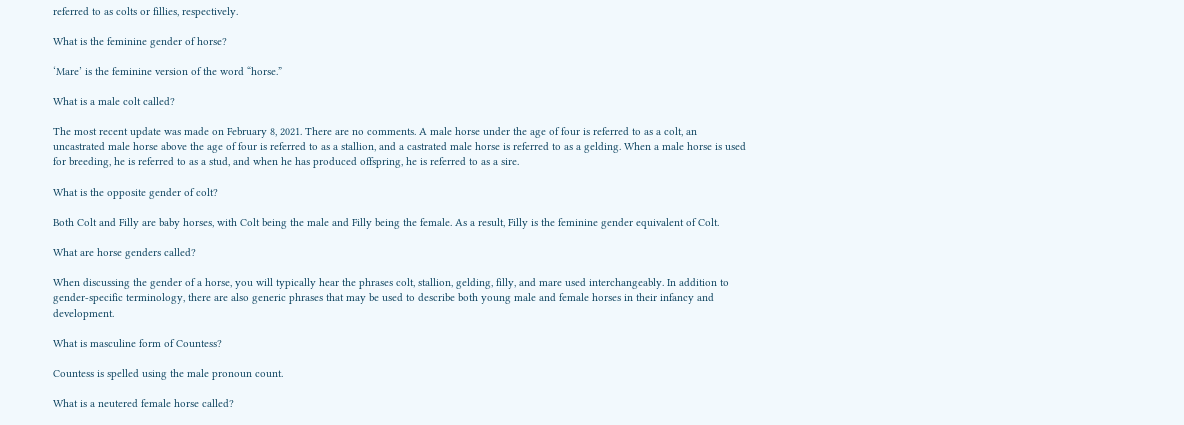referred to as colts or fillies, respectively.

What is the feminine gender of horse?

‘Mare’ is the feminine version of the word “horse.”

What is a male colt called?

The most recent update was made on February 8, 2021. There are no comments. A male horse under the age of four is referred to as a colt, an uncastrated male horse above the age of four is referred to as a stallion, and a castrated male horse is referred to as a gelding. When a male horse is used for breeding, he is referred to as a stud, and when he has produced offspring, he is referred to as a sire.

What is the opposite gender of colt?

Both Colt and Filly are baby horses, with Colt being the male and Filly being the female. As a result, Filly is the feminine gender equivalent of Colt.

What are horse genders called?

When discussing the gender of a horse, you will typically hear the phrases colt, stallion, gelding, filly, and mare used interchangeably. In addition to gender-specific terminology, there are also generic phrases that may be used to describe both young male and female horses in their infancy and development.

What is masculine form of Countess?

Countess is spelled using the male pronoun count.

What is a neutered female horse called?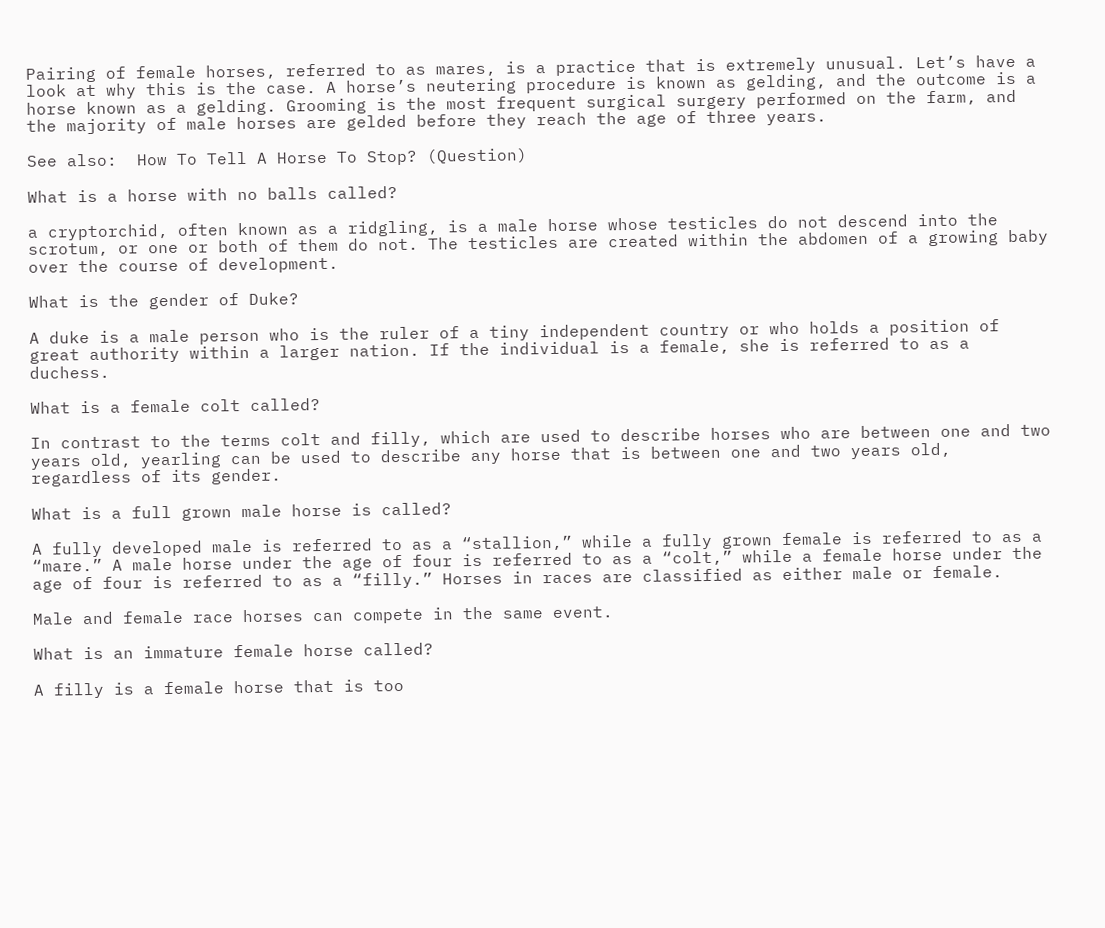Pairing of female horses, referred to as mares, is a practice that is extremely unusual. Let’s have a look at why this is the case. A horse’s neutering procedure is known as gelding, and the outcome is a horse known as a gelding. Grooming is the most frequent surgical surgery performed on the farm, and the majority of male horses are gelded before they reach the age of three years.

See also:  How To Tell A Horse To Stop? (Question)

What is a horse with no balls called?

a cryptorchid, often known as a ridgling, is a male horse whose testicles do not descend into the scrotum, or one or both of them do not. The testicles are created within the abdomen of a growing baby over the course of development.

What is the gender of Duke?

A duke is a male person who is the ruler of a tiny independent country or who holds a position of great authority within a larger nation. If the individual is a female, she is referred to as a duchess.

What is a female colt called?

In contrast to the terms colt and filly, which are used to describe horses who are between one and two years old, yearling can be used to describe any horse that is between one and two years old, regardless of its gender.

What is a full grown male horse is called?

A fully developed male is referred to as a “stallion,” while a fully grown female is referred to as a “mare.” A male horse under the age of four is referred to as a “colt,” while a female horse under the age of four is referred to as a “filly.” Horses in races are classified as either male or female.

Male and female race horses can compete in the same event.

What is an immature female horse called?

A filly is a female horse that is too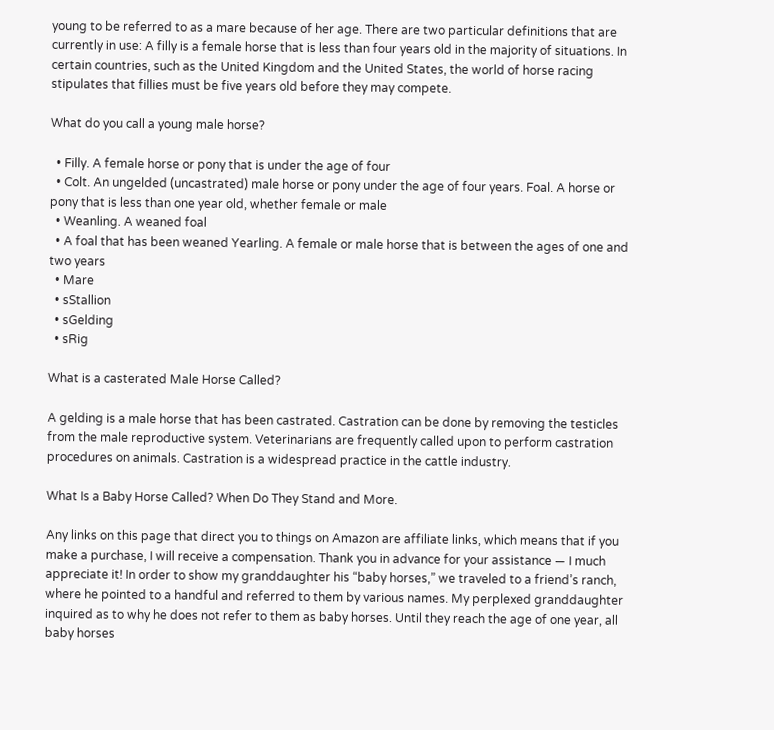young to be referred to as a mare because of her age. There are two particular definitions that are currently in use: A filly is a female horse that is less than four years old in the majority of situations. In certain countries, such as the United Kingdom and the United States, the world of horse racing stipulates that fillies must be five years old before they may compete.

What do you call a young male horse?

  • Filly. A female horse or pony that is under the age of four
  • Colt. An ungelded (uncastrated) male horse or pony under the age of four years. Foal. A horse or pony that is less than one year old, whether female or male
  • Weanling. A weaned foal
  • A foal that has been weaned Yearling. A female or male horse that is between the ages of one and two years
  • Mare
  • sStallion
  • sGelding
  • sRig

What is a casterated Male Horse Called?

A gelding is a male horse that has been castrated. Castration can be done by removing the testicles from the male reproductive system. Veterinarians are frequently called upon to perform castration procedures on animals. Castration is a widespread practice in the cattle industry.

What Is a Baby Horse Called? When Do They Stand and More.

Any links on this page that direct you to things on Amazon are affiliate links, which means that if you make a purchase, I will receive a compensation. Thank you in advance for your assistance — I much appreciate it! In order to show my granddaughter his “baby horses,” we traveled to a friend’s ranch, where he pointed to a handful and referred to them by various names. My perplexed granddaughter inquired as to why he does not refer to them as baby horses. Until they reach the age of one year, all baby horses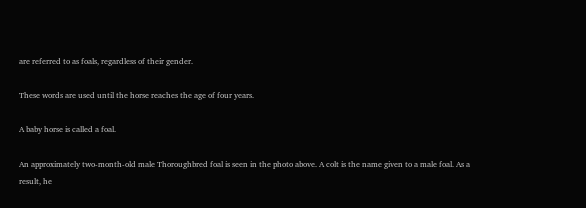are referred to as foals, regardless of their gender.

These words are used until the horse reaches the age of four years.

A baby horse is called a foal.

An approximately two-month-old male Thoroughbred foal is seen in the photo above. A colt is the name given to a male foal. As a result, he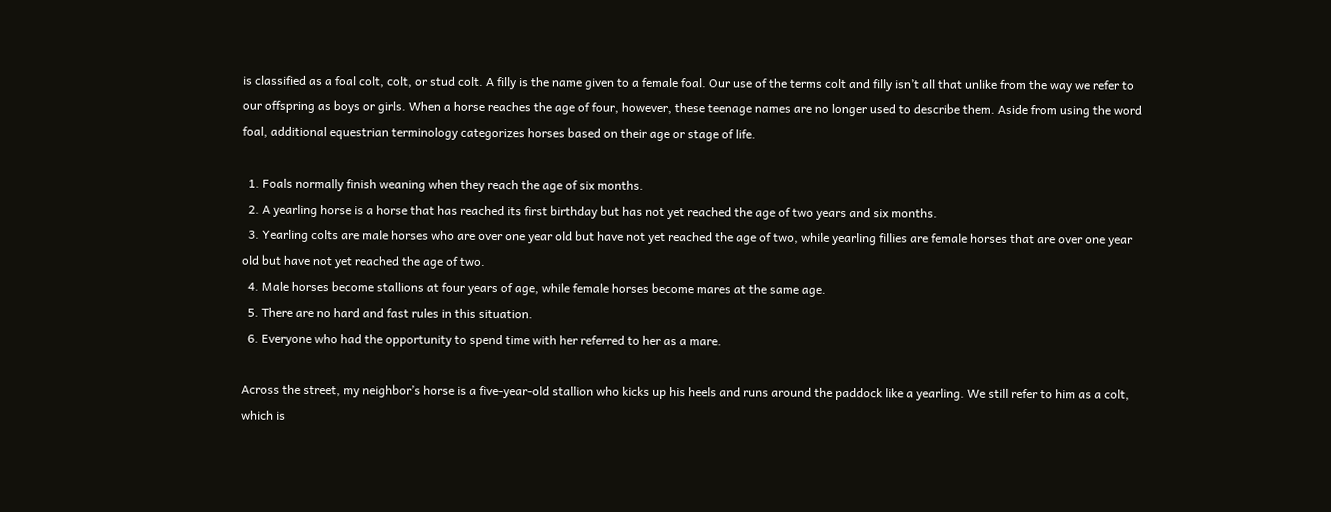is classified as a foal colt, colt, or stud colt. A filly is the name given to a female foal. Our use of the terms colt and filly isn’t all that unlike from the way we refer to our offspring as boys or girls. When a horse reaches the age of four, however, these teenage names are no longer used to describe them. Aside from using the word foal, additional equestrian terminology categorizes horses based on their age or stage of life.

  1. Foals normally finish weaning when they reach the age of six months.
  2. A yearling horse is a horse that has reached its first birthday but has not yet reached the age of two years and six months.
  3. Yearling colts are male horses who are over one year old but have not yet reached the age of two, while yearling fillies are female horses that are over one year old but have not yet reached the age of two.
  4. Male horses become stallions at four years of age, while female horses become mares at the same age.
  5. There are no hard and fast rules in this situation.
  6. Everyone who had the opportunity to spend time with her referred to her as a mare.

Across the street, my neighbor’s horse is a five-year-old stallion who kicks up his heels and runs around the paddock like a yearling. We still refer to him as a colt, which is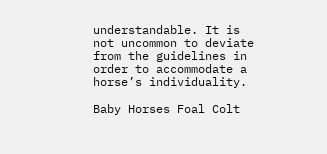understandable. It is not uncommon to deviate from the guidelines in order to accommodate a horse’s individuality.

Baby Horses Foal Colt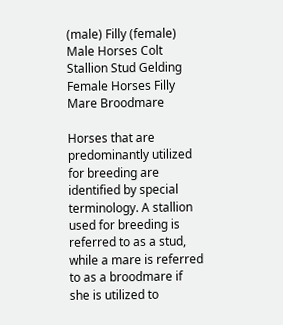(male) Filly (female)
Male Horses Colt Stallion Stud Gelding
Female Horses Filly Mare Broodmare

Horses that are predominantly utilized for breeding are identified by special terminology. A stallion used for breeding is referred to as a stud, while a mare is referred to as a broodmare if she is utilized to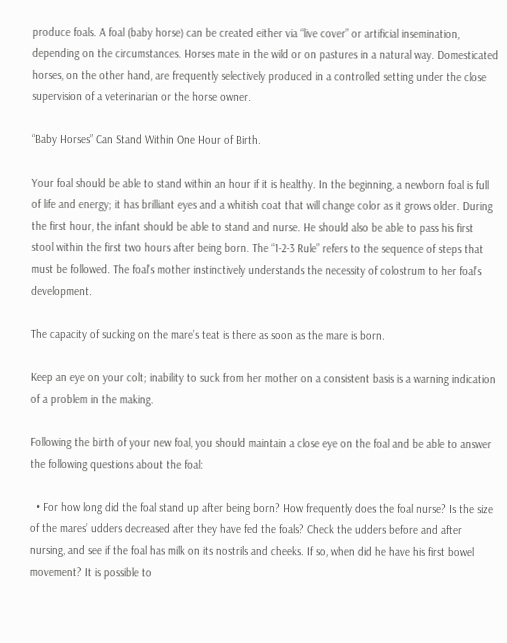produce foals. A foal (baby horse) can be created either via “live cover” or artificial insemination, depending on the circumstances. Horses mate in the wild or on pastures in a natural way. Domesticated horses, on the other hand, are frequently selectively produced in a controlled setting under the close supervision of a veterinarian or the horse owner.

“Baby Horses” Can Stand Within One Hour of Birth.

Your foal should be able to stand within an hour if it is healthy. In the beginning, a newborn foal is full of life and energy; it has brilliant eyes and a whitish coat that will change color as it grows older. During the first hour, the infant should be able to stand and nurse. He should also be able to pass his first stool within the first two hours after being born. The “1-2-3 Rule” refers to the sequence of steps that must be followed. The foal’s mother instinctively understands the necessity of colostrum to her foal’s development.

The capacity of sucking on the mare’s teat is there as soon as the mare is born.

Keep an eye on your colt; inability to suck from her mother on a consistent basis is a warning indication of a problem in the making.

Following the birth of your new foal, you should maintain a close eye on the foal and be able to answer the following questions about the foal:

  • For how long did the foal stand up after being born? How frequently does the foal nurse? Is the size of the mares’ udders decreased after they have fed the foals? Check the udders before and after nursing, and see if the foal has milk on its nostrils and cheeks. If so, when did he have his first bowel movement? It is possible to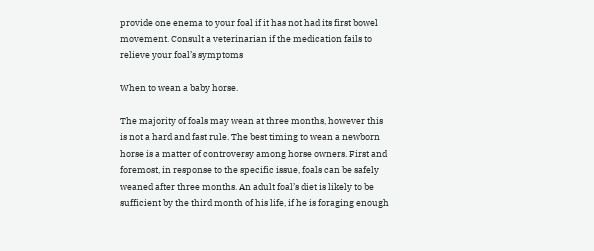provide one enema to your foal if it has not had its first bowel movement. Consult a veterinarian if the medication fails to relieve your foal’s symptoms

When to wean a baby horse.

The majority of foals may wean at three months, however this is not a hard and fast rule. The best timing to wean a newborn horse is a matter of controversy among horse owners. First and foremost, in response to the specific issue, foals can be safely weaned after three months. An adult foal’s diet is likely to be sufficient by the third month of his life, if he is foraging enough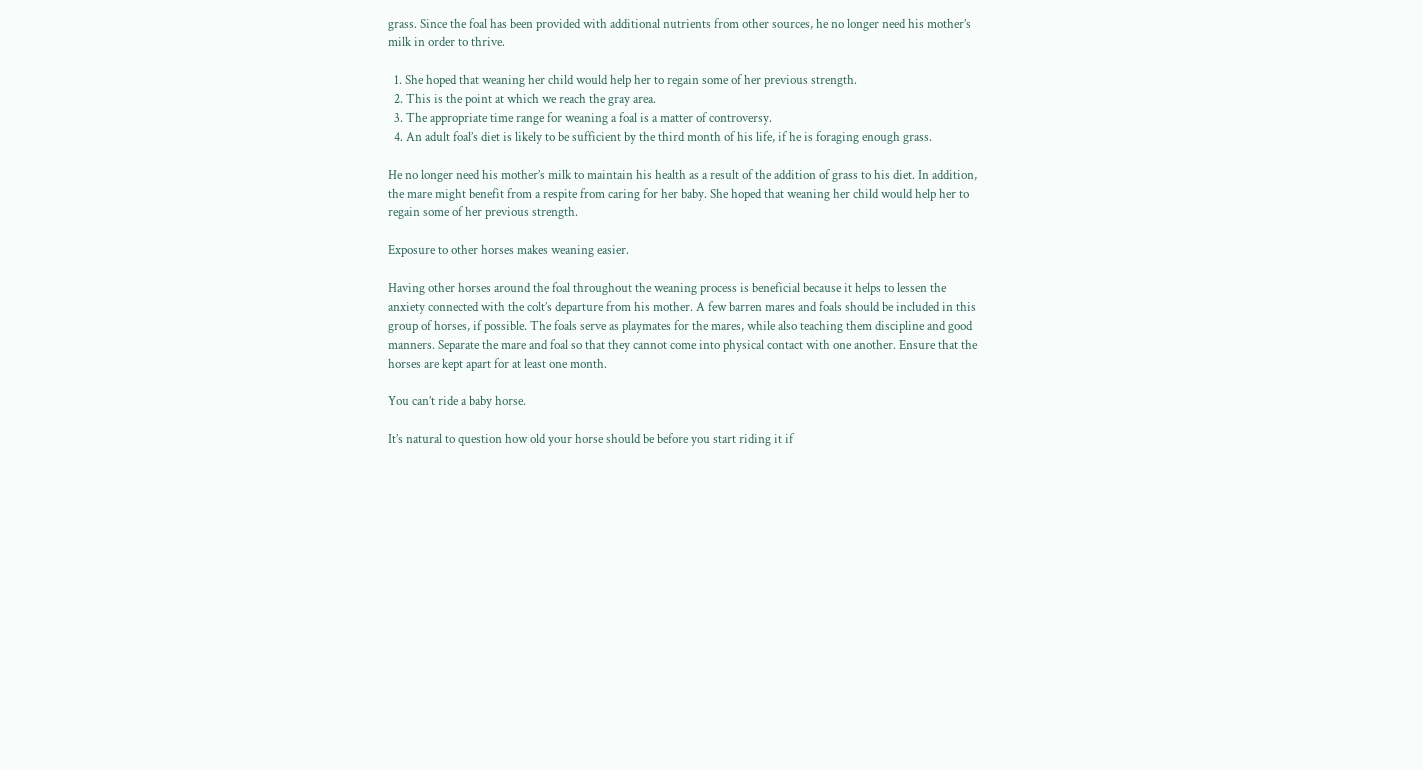grass. Since the foal has been provided with additional nutrients from other sources, he no longer need his mother’s milk in order to thrive.

  1. She hoped that weaning her child would help her to regain some of her previous strength.
  2. This is the point at which we reach the gray area.
  3. The appropriate time range for weaning a foal is a matter of controversy.
  4. An adult foal’s diet is likely to be sufficient by the third month of his life, if he is foraging enough grass.

He no longer need his mother’s milk to maintain his health as a result of the addition of grass to his diet. In addition, the mare might benefit from a respite from caring for her baby. She hoped that weaning her child would help her to regain some of her previous strength.

Exposure to other horses makes weaning easier.

Having other horses around the foal throughout the weaning process is beneficial because it helps to lessen the anxiety connected with the colt’s departure from his mother. A few barren mares and foals should be included in this group of horses, if possible. The foals serve as playmates for the mares, while also teaching them discipline and good manners. Separate the mare and foal so that they cannot come into physical contact with one another. Ensure that the horses are kept apart for at least one month.

You can’t ride a baby horse.

It’s natural to question how old your horse should be before you start riding it if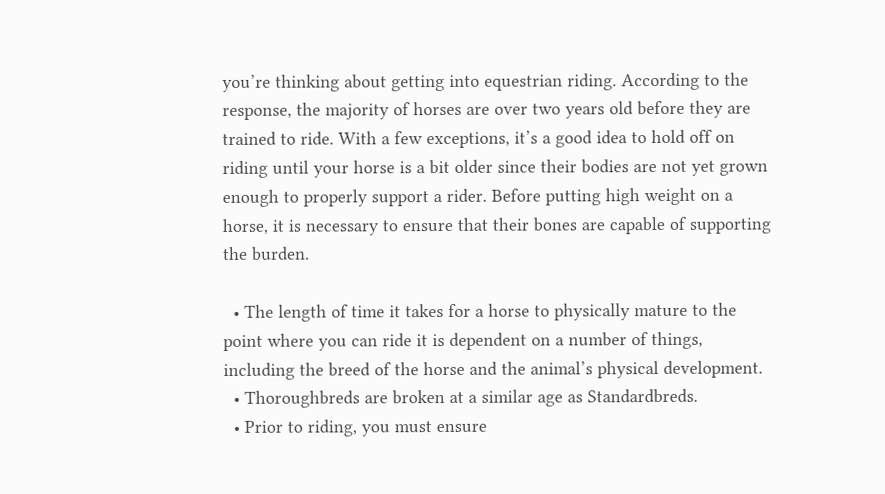you’re thinking about getting into equestrian riding. According to the response, the majority of horses are over two years old before they are trained to ride. With a few exceptions, it’s a good idea to hold off on riding until your horse is a bit older since their bodies are not yet grown enough to properly support a rider. Before putting high weight on a horse, it is necessary to ensure that their bones are capable of supporting the burden.

  • The length of time it takes for a horse to physically mature to the point where you can ride it is dependent on a number of things, including the breed of the horse and the animal’s physical development.
  • Thoroughbreds are broken at a similar age as Standardbreds.
  • Prior to riding, you must ensure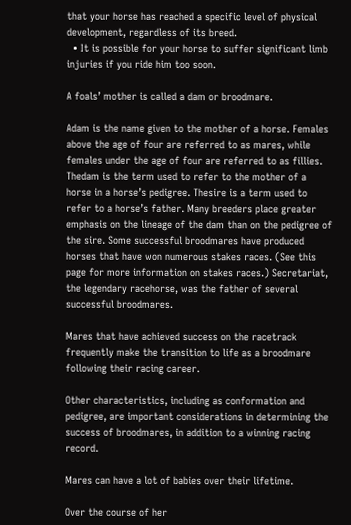that your horse has reached a specific level of physical development, regardless of its breed.
  • It is possible for your horse to suffer significant limb injuries if you ride him too soon.

A foals’ mother is called a dam or broodmare.

Adam is the name given to the mother of a horse. Females above the age of four are referred to as mares, while females under the age of four are referred to as fillies. Thedam is the term used to refer to the mother of a horse in a horse’s pedigree. Thesire is a term used to refer to a horse’s father. Many breeders place greater emphasis on the lineage of the dam than on the pedigree of the sire. Some successful broodmares have produced horses that have won numerous stakes races. (See this page for more information on stakes races.) Secretariat, the legendary racehorse, was the father of several successful broodmares.

Mares that have achieved success on the racetrack frequently make the transition to life as a broodmare following their racing career.

Other characteristics, including as conformation and pedigree, are important considerations in determining the success of broodmares, in addition to a winning racing record.

Mares can have a lot of babies over their lifetime.

Over the course of her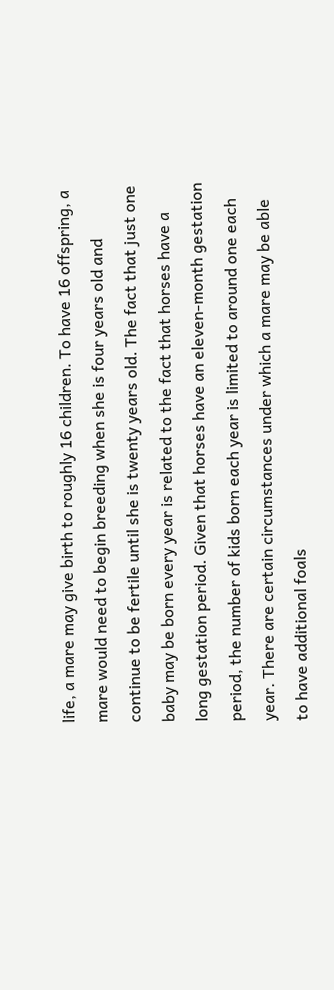life, a mare may give birth to roughly 16 children. To have 16 offspring, a mare would need to begin breeding when she is four years old and continue to be fertile until she is twenty years old. The fact that just one baby may be born every year is related to the fact that horses have a long gestation period. Given that horses have an eleven-month gestation period, the number of kids born each year is limited to around one each year. There are certain circumstances under which a mare may be able to have additional foals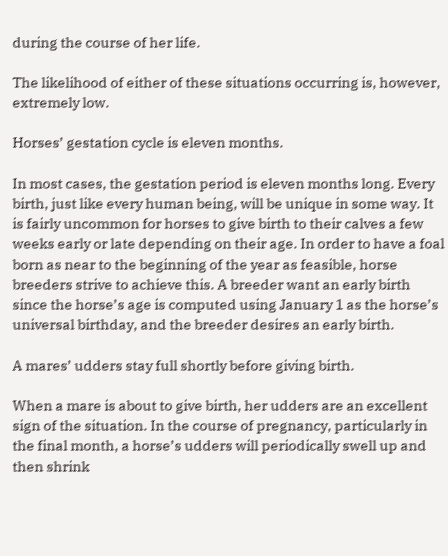during the course of her life.

The likelihood of either of these situations occurring is, however, extremely low.

Horses’ gestation cycle is eleven months.

In most cases, the gestation period is eleven months long. Every birth, just like every human being, will be unique in some way. It is fairly uncommon for horses to give birth to their calves a few weeks early or late depending on their age. In order to have a foal born as near to the beginning of the year as feasible, horse breeders strive to achieve this. A breeder want an early birth since the horse’s age is computed using January 1 as the horse’s universal birthday, and the breeder desires an early birth.

A mares’ udders stay full shortly before giving birth.

When a mare is about to give birth, her udders are an excellent sign of the situation. In the course of pregnancy, particularly in the final month, a horse’s udders will periodically swell up and then shrink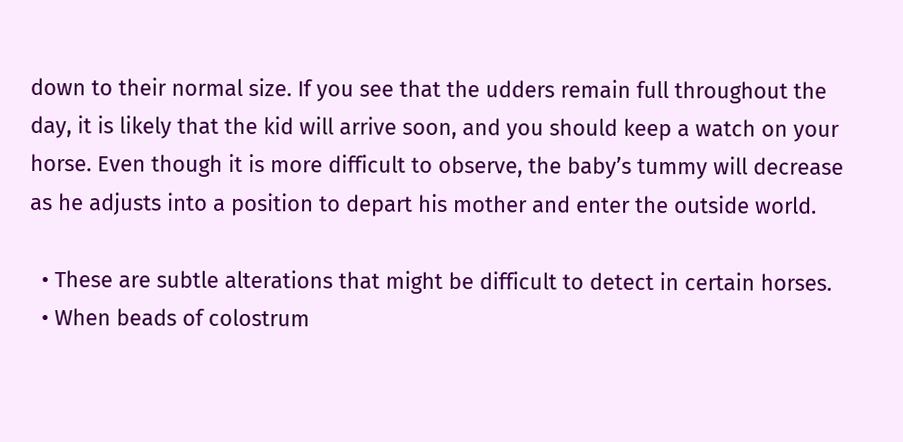down to their normal size. If you see that the udders remain full throughout the day, it is likely that the kid will arrive soon, and you should keep a watch on your horse. Even though it is more difficult to observe, the baby’s tummy will decrease as he adjusts into a position to depart his mother and enter the outside world.

  • These are subtle alterations that might be difficult to detect in certain horses.
  • When beads of colostrum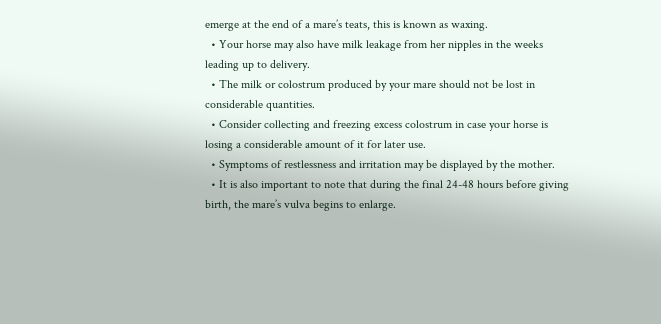emerge at the end of a mare’s teats, this is known as waxing.
  • Your horse may also have milk leakage from her nipples in the weeks leading up to delivery.
  • The milk or colostrum produced by your mare should not be lost in considerable quantities.
  • Consider collecting and freezing excess colostrum in case your horse is losing a considerable amount of it for later use.
  • Symptoms of restlessness and irritation may be displayed by the mother.
  • It is also important to note that during the final 24-48 hours before giving birth, the mare’s vulva begins to enlarge.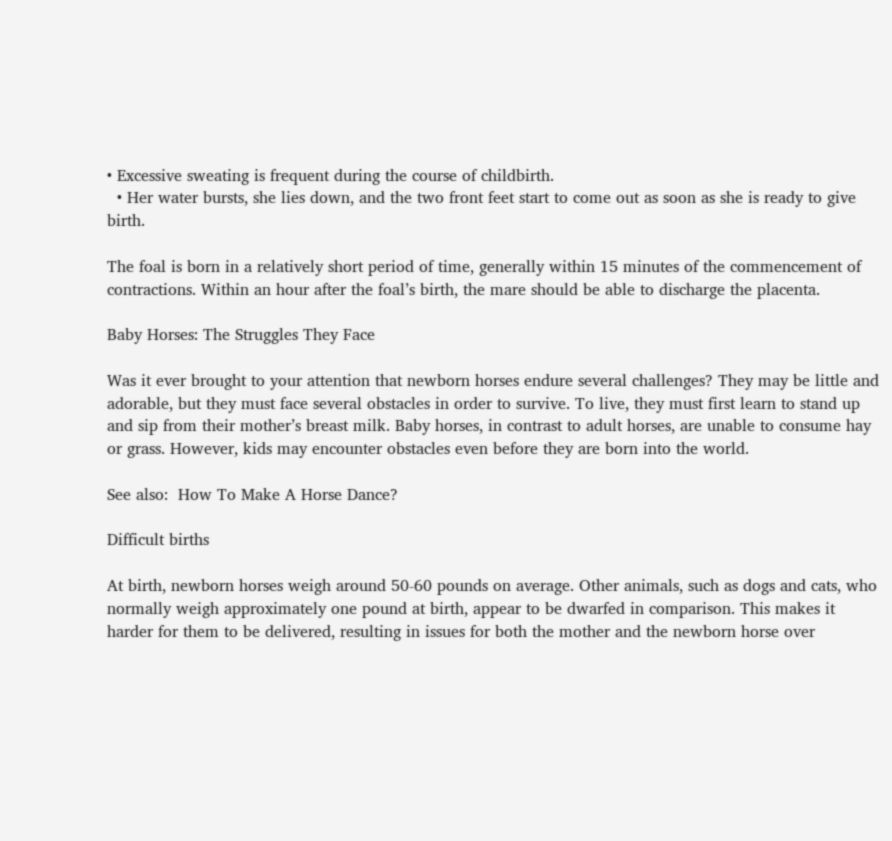• Excessive sweating is frequent during the course of childbirth.
  • Her water bursts, she lies down, and the two front feet start to come out as soon as she is ready to give birth.

The foal is born in a relatively short period of time, generally within 15 minutes of the commencement of contractions. Within an hour after the foal’s birth, the mare should be able to discharge the placenta.

Baby Horses: The Struggles They Face

Was it ever brought to your attention that newborn horses endure several challenges? They may be little and adorable, but they must face several obstacles in order to survive. To live, they must first learn to stand up and sip from their mother’s breast milk. Baby horses, in contrast to adult horses, are unable to consume hay or grass. However, kids may encounter obstacles even before they are born into the world.

See also:  How To Make A Horse Dance?

Difficult births

At birth, newborn horses weigh around 50-60 pounds on average. Other animals, such as dogs and cats, who normally weigh approximately one pound at birth, appear to be dwarfed in comparison. This makes it harder for them to be delivered, resulting in issues for both the mother and the newborn horse over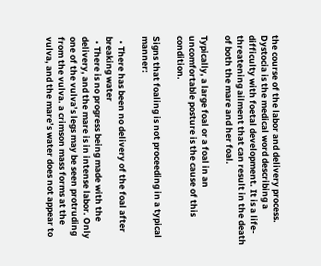the course of the labor and delivery process. Dystocia is the medical word describing a difficulty with foetal development. It is a life-threatening ailment that can result in the death of both the mare and her foal.

Typically, a large foal or a foal in an uncomfortable posture is the cause of this condition.

Signs that foaling is not proceeding in a typical manner:

  • There has been no delivery of the foal after breaking water
  • There is no progress being made with the delivery, and the mare is in intense labor. Only one of the vulva’s legs may be seen protruding from the vulva. a crimson mass forms at the vulva, and the mare’s water does not appear to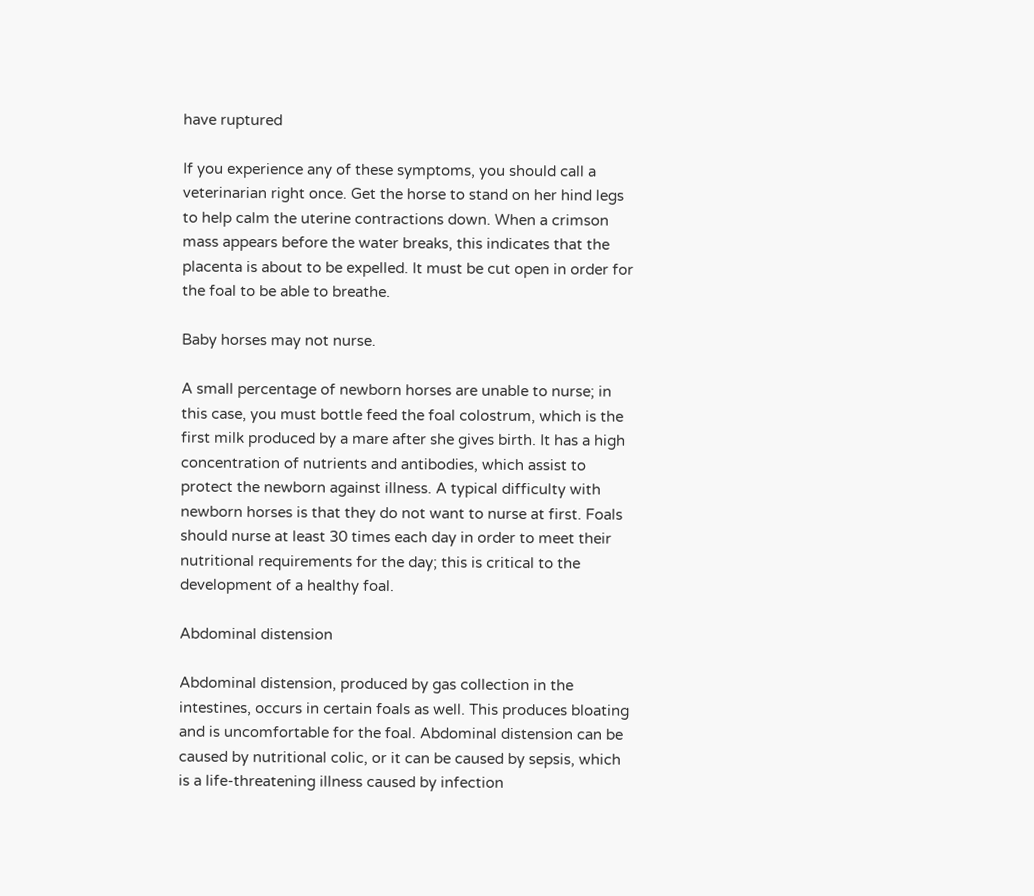have ruptured

If you experience any of these symptoms, you should call a veterinarian right once. Get the horse to stand on her hind legs to help calm the uterine contractions down. When a crimson mass appears before the water breaks, this indicates that the placenta is about to be expelled. It must be cut open in order for the foal to be able to breathe.

Baby horses may not nurse.

A small percentage of newborn horses are unable to nurse; in this case, you must bottle feed the foal colostrum, which is the first milk produced by a mare after she gives birth. It has a high concentration of nutrients and antibodies, which assist to protect the newborn against illness. A typical difficulty with newborn horses is that they do not want to nurse at first. Foals should nurse at least 30 times each day in order to meet their nutritional requirements for the day; this is critical to the development of a healthy foal.

Abdominal distension

Abdominal distension, produced by gas collection in the intestines, occurs in certain foals as well. This produces bloating and is uncomfortable for the foal. Abdominal distension can be caused by nutritional colic, or it can be caused by sepsis, which is a life-threatening illness caused by infection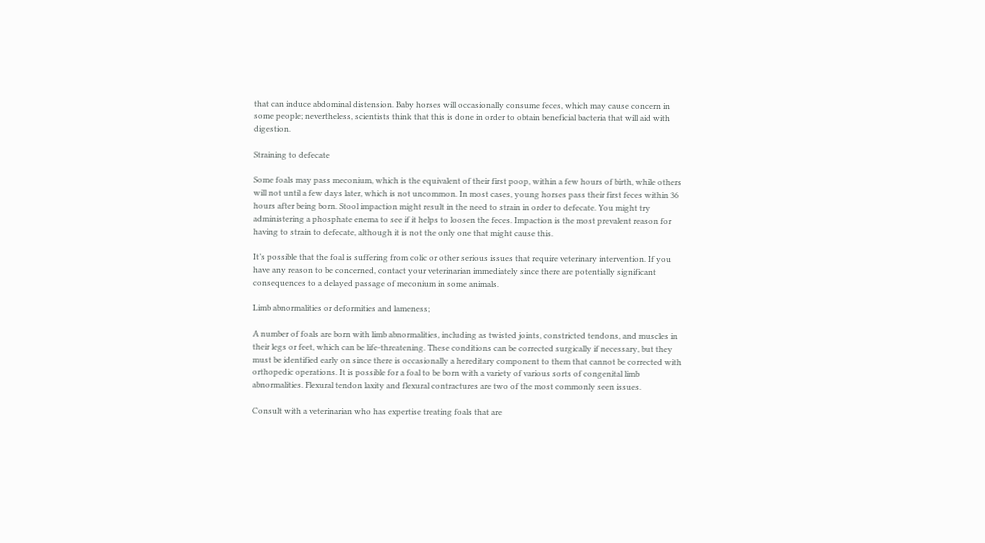that can induce abdominal distension. Baby horses will occasionally consume feces, which may cause concern in some people; nevertheless, scientists think that this is done in order to obtain beneficial bacteria that will aid with digestion.

Straining to defecate

Some foals may pass meconium, which is the equivalent of their first poop, within a few hours of birth, while others will not until a few days later, which is not uncommon. In most cases, young horses pass their first feces within 36 hours after being born. Stool impaction might result in the need to strain in order to defecate. You might try administering a phosphate enema to see if it helps to loosen the feces. Impaction is the most prevalent reason for having to strain to defecate, although it is not the only one that might cause this.

It’s possible that the foal is suffering from colic or other serious issues that require veterinary intervention. If you have any reason to be concerned, contact your veterinarian immediately since there are potentially significant consequences to a delayed passage of meconium in some animals.

Limb abnormalities or deformities and lameness;

A number of foals are born with limb abnormalities, including as twisted joints, constricted tendons, and muscles in their legs or feet, which can be life-threatening. These conditions can be corrected surgically if necessary, but they must be identified early on since there is occasionally a hereditary component to them that cannot be corrected with orthopedic operations. It is possible for a foal to be born with a variety of various sorts of congenital limb abnormalities. Flexural tendon laxity and flexural contractures are two of the most commonly seen issues.

Consult with a veterinarian who has expertise treating foals that are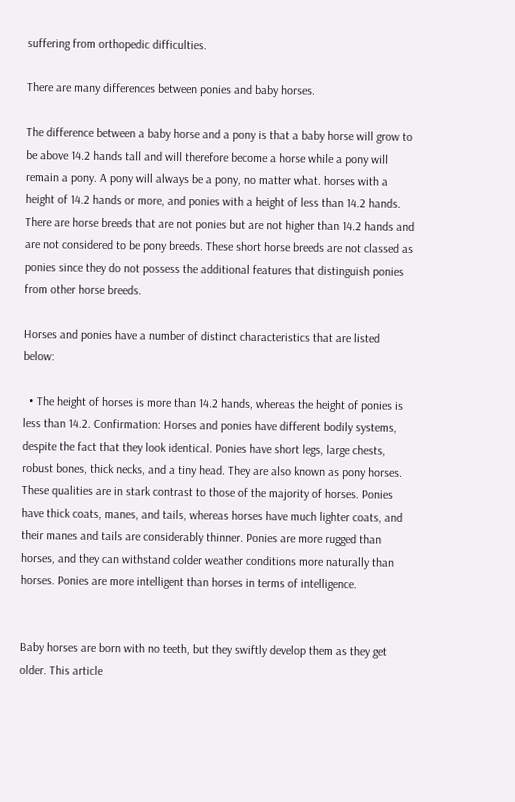suffering from orthopedic difficulties.

There are many differences between ponies and baby horses.

The difference between a baby horse and a pony is that a baby horse will grow to be above 14.2 hands tall and will therefore become a horse while a pony will remain a pony. A pony will always be a pony, no matter what. horses with a height of 14.2 hands or more, and ponies with a height of less than 14.2 hands. There are horse breeds that are not ponies but are not higher than 14.2 hands and are not considered to be pony breeds. These short horse breeds are not classed as ponies since they do not possess the additional features that distinguish ponies from other horse breeds.

Horses and ponies have a number of distinct characteristics that are listed below:

  • The height of horses is more than 14.2 hands, whereas the height of ponies is less than 14.2. Confirmation: Horses and ponies have different bodily systems, despite the fact that they look identical. Ponies have short legs, large chests, robust bones, thick necks, and a tiny head. They are also known as pony horses. These qualities are in stark contrast to those of the majority of horses. Ponies have thick coats, manes, and tails, whereas horses have much lighter coats, and their manes and tails are considerably thinner. Ponies are more rugged than horses, and they can withstand colder weather conditions more naturally than horses. Ponies are more intelligent than horses in terms of intelligence.


Baby horses are born with no teeth, but they swiftly develop them as they get older. This article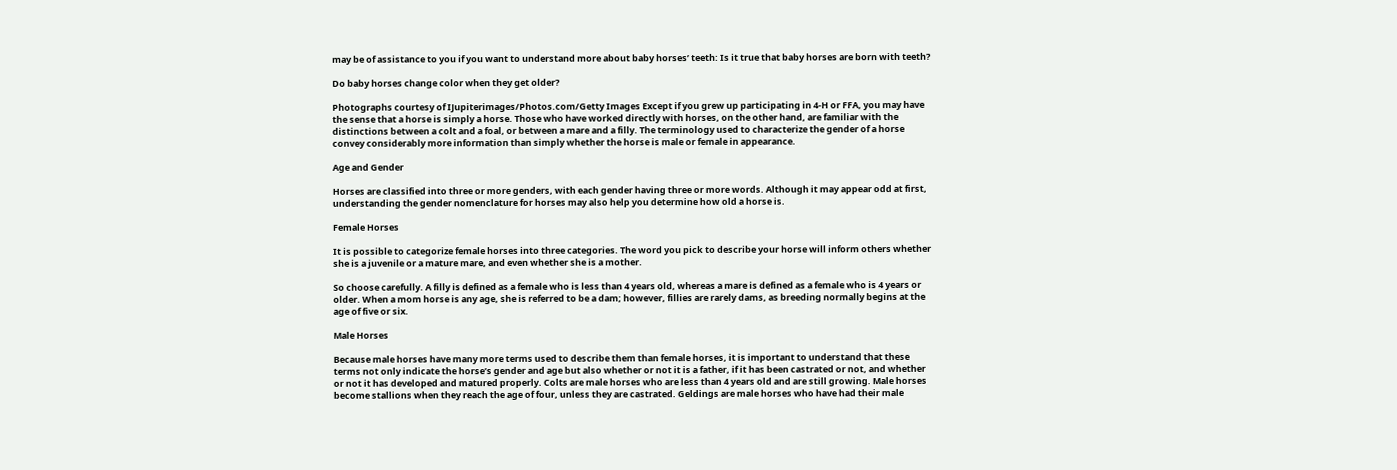may be of assistance to you if you want to understand more about baby horses’ teeth: Is it true that baby horses are born with teeth?

Do baby horses change color when they get older?

Photographs courtesy of IJupiterimages/Photos.com/Getty Images Except if you grew up participating in 4-H or FFA, you may have the sense that a horse is simply a horse. Those who have worked directly with horses, on the other hand, are familiar with the distinctions between a colt and a foal, or between a mare and a filly. The terminology used to characterize the gender of a horse convey considerably more information than simply whether the horse is male or female in appearance.

Age and Gender

Horses are classified into three or more genders, with each gender having three or more words. Although it may appear odd at first, understanding the gender nomenclature for horses may also help you determine how old a horse is.

Female Horses

It is possible to categorize female horses into three categories. The word you pick to describe your horse will inform others whether she is a juvenile or a mature mare, and even whether she is a mother.

So choose carefully. A filly is defined as a female who is less than 4 years old, whereas a mare is defined as a female who is 4 years or older. When a mom horse is any age, she is referred to be a dam; however, fillies are rarely dams, as breeding normally begins at the age of five or six.

Male Horses

Because male horses have many more terms used to describe them than female horses, it is important to understand that these terms not only indicate the horse’s gender and age but also whether or not it is a father, if it has been castrated or not, and whether or not it has developed and matured properly. Colts are male horses who are less than 4 years old and are still growing. Male horses become stallions when they reach the age of four, unless they are castrated. Geldings are male horses who have had their male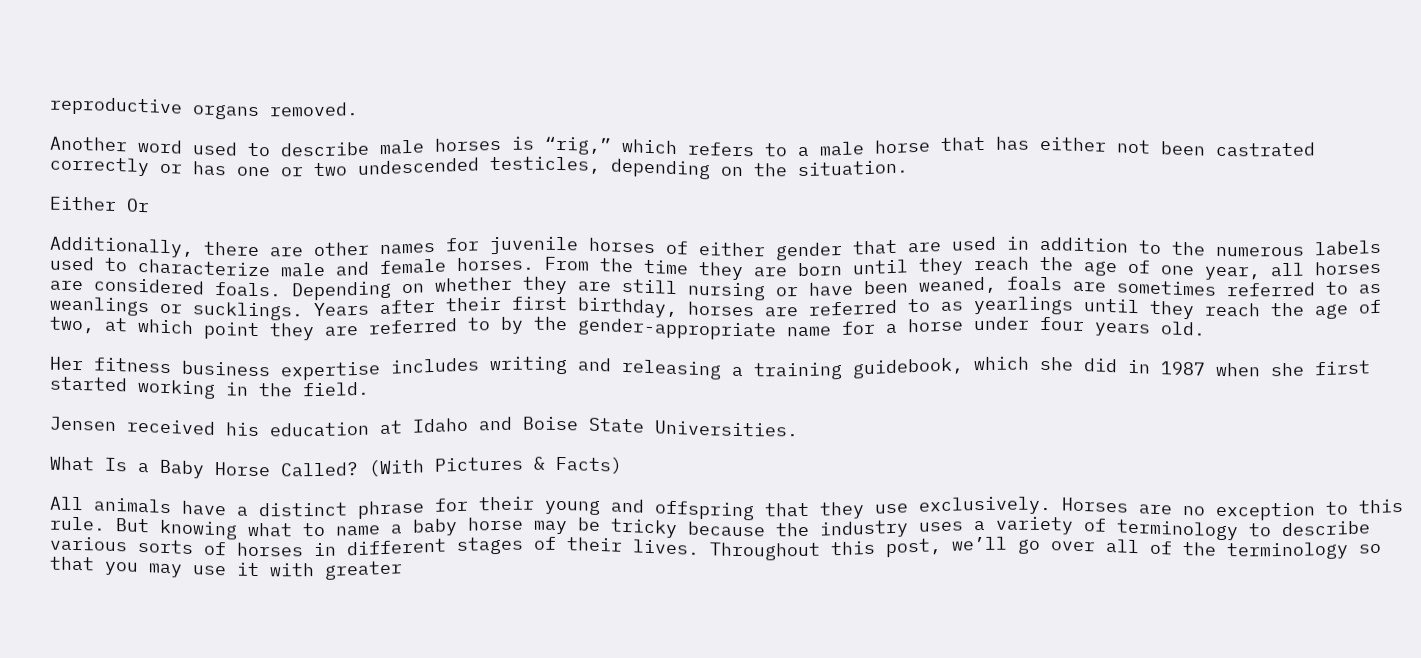reproductive organs removed.

Another word used to describe male horses is “rig,” which refers to a male horse that has either not been castrated correctly or has one or two undescended testicles, depending on the situation.

Either Or

Additionally, there are other names for juvenile horses of either gender that are used in addition to the numerous labels used to characterize male and female horses. From the time they are born until they reach the age of one year, all horses are considered foals. Depending on whether they are still nursing or have been weaned, foals are sometimes referred to as weanlings or sucklings. Years after their first birthday, horses are referred to as yearlings until they reach the age of two, at which point they are referred to by the gender-appropriate name for a horse under four years old.

Her fitness business expertise includes writing and releasing a training guidebook, which she did in 1987 when she first started working in the field.

Jensen received his education at Idaho and Boise State Universities.

What Is a Baby Horse Called? (With Pictures & Facts)

All animals have a distinct phrase for their young and offspring that they use exclusively. Horses are no exception to this rule. But knowing what to name a baby horse may be tricky because the industry uses a variety of terminology to describe various sorts of horses in different stages of their lives. Throughout this post, we’ll go over all of the terminology so that you may use it with greater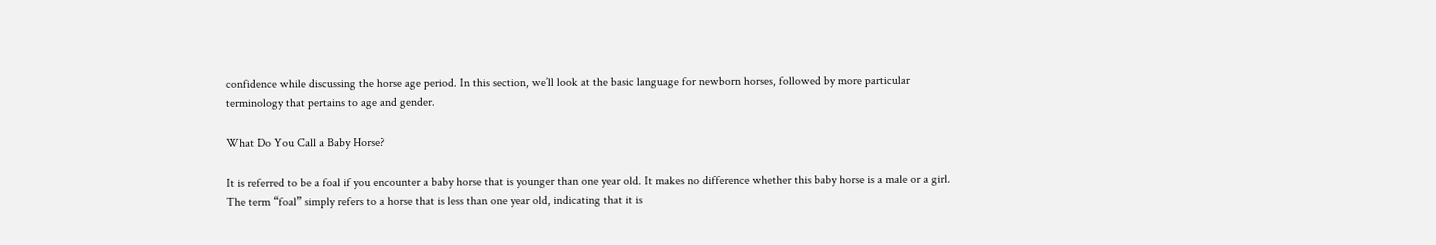confidence while discussing the horse age period. In this section, we’ll look at the basic language for newborn horses, followed by more particular terminology that pertains to age and gender.

What Do You Call a Baby Horse?

It is referred to be a foal if you encounter a baby horse that is younger than one year old. It makes no difference whether this baby horse is a male or a girl. The term “foal” simply refers to a horse that is less than one year old, indicating that it is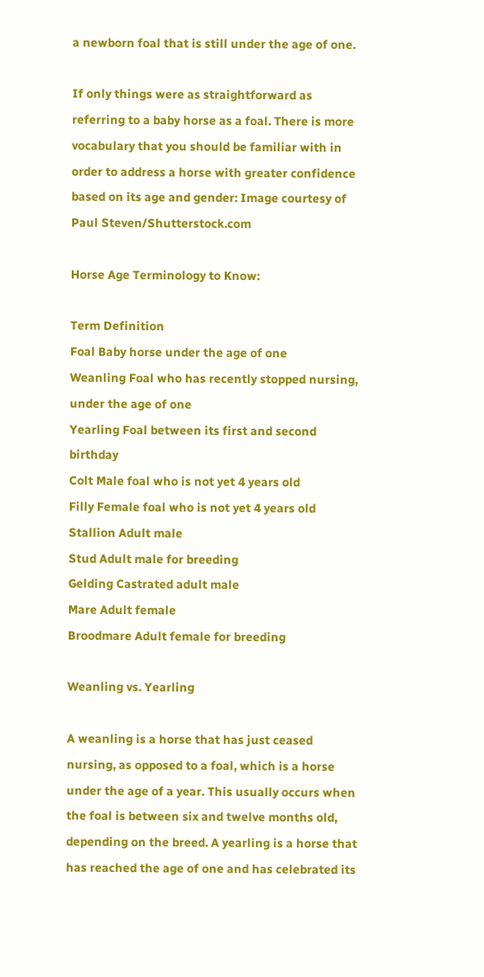a newborn foal that is still under the age of one.

If only things were as straightforward as referring to a baby horse as a foal. There is more vocabulary that you should be familiar with in order to address a horse with greater confidence based on its age and gender: Image courtesy of Paul Steven/Shutterstock.com

Horse Age Terminology to Know:

Term Definition
Foal Baby horse under the age of one
Weanling Foal who has recently stopped nursing, under the age of one
Yearling Foal between its first and second birthday
Colt Male foal who is not yet 4 years old
Filly Female foal who is not yet 4 years old
Stallion Adult male
Stud Adult male for breeding
Gelding Castrated adult male
Mare Adult female
Broodmare Adult female for breeding

Weanling vs. Yearling

A weanling is a horse that has just ceased nursing, as opposed to a foal, which is a horse under the age of a year. This usually occurs when the foal is between six and twelve months old, depending on the breed. A yearling is a horse that has reached the age of one and has celebrated its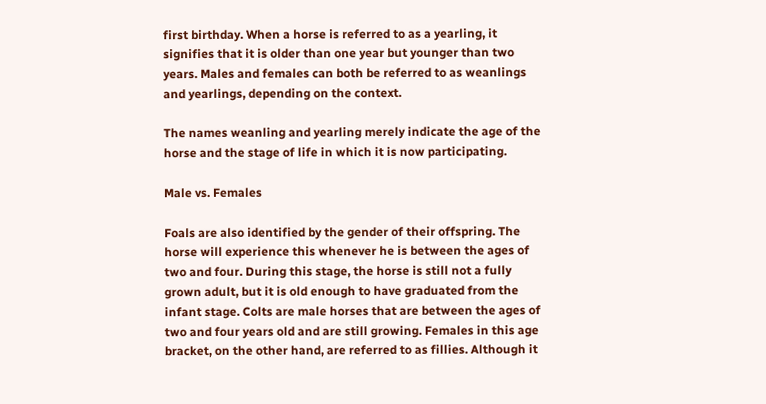first birthday. When a horse is referred to as a yearling, it signifies that it is older than one year but younger than two years. Males and females can both be referred to as weanlings and yearlings, depending on the context.

The names weanling and yearling merely indicate the age of the horse and the stage of life in which it is now participating.

Male vs. Females

Foals are also identified by the gender of their offspring. The horse will experience this whenever he is between the ages of two and four. During this stage, the horse is still not a fully grown adult, but it is old enough to have graduated from the infant stage. Colts are male horses that are between the ages of two and four years old and are still growing. Females in this age bracket, on the other hand, are referred to as fillies. Although it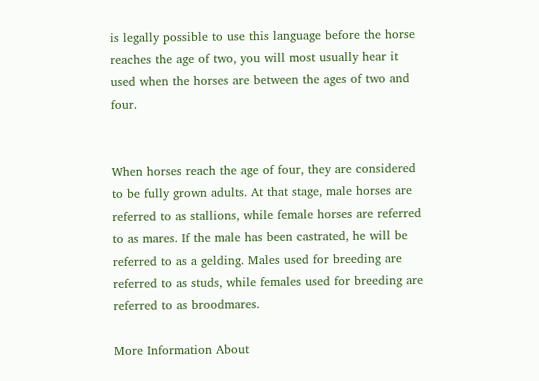is legally possible to use this language before the horse reaches the age of two, you will most usually hear it used when the horses are between the ages of two and four.


When horses reach the age of four, they are considered to be fully grown adults. At that stage, male horses are referred to as stallions, while female horses are referred to as mares. If the male has been castrated, he will be referred to as a gelding. Males used for breeding are referred to as studs, while females used for breeding are referred to as broodmares.

More Information About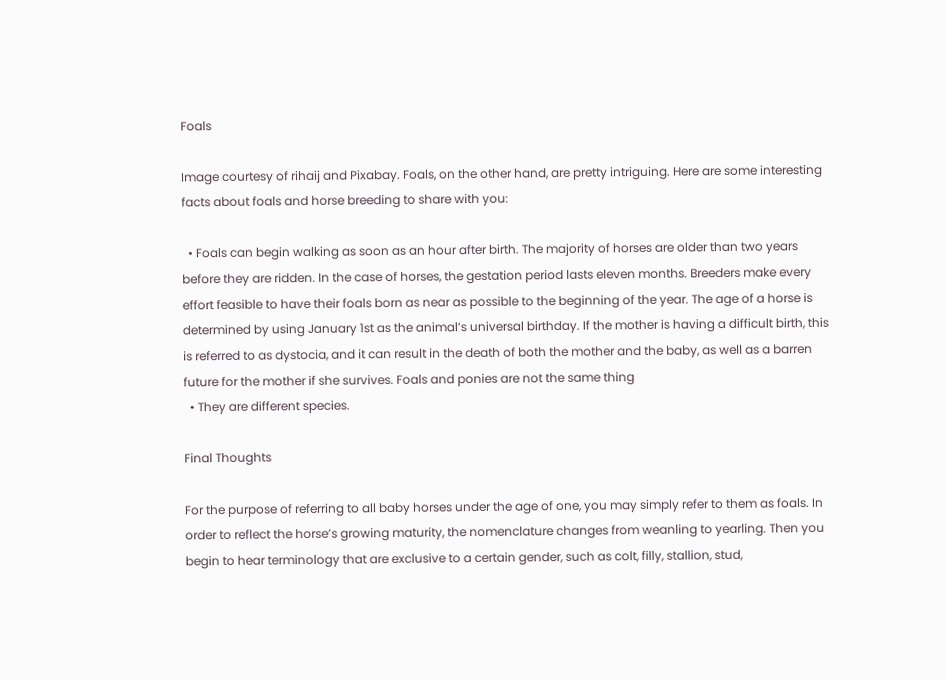Foals

Image courtesy of rihaij and Pixabay. Foals, on the other hand, are pretty intriguing. Here are some interesting facts about foals and horse breeding to share with you:

  • Foals can begin walking as soon as an hour after birth. The majority of horses are older than two years before they are ridden. In the case of horses, the gestation period lasts eleven months. Breeders make every effort feasible to have their foals born as near as possible to the beginning of the year. The age of a horse is determined by using January 1st as the animal’s universal birthday. If the mother is having a difficult birth, this is referred to as dystocia, and it can result in the death of both the mother and the baby, as well as a barren future for the mother if she survives. Foals and ponies are not the same thing
  • They are different species.

Final Thoughts

For the purpose of referring to all baby horses under the age of one, you may simply refer to them as foals. In order to reflect the horse’s growing maturity, the nomenclature changes from weanling to yearling. Then you begin to hear terminology that are exclusive to a certain gender, such as colt, filly, stallion, stud,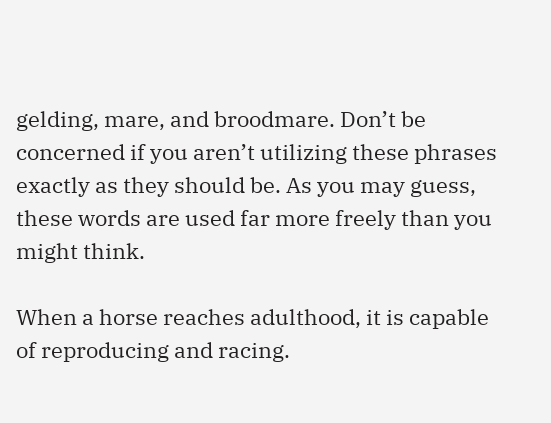gelding, mare, and broodmare. Don’t be concerned if you aren’t utilizing these phrases exactly as they should be. As you may guess, these words are used far more freely than you might think.

When a horse reaches adulthood, it is capable of reproducing and racing.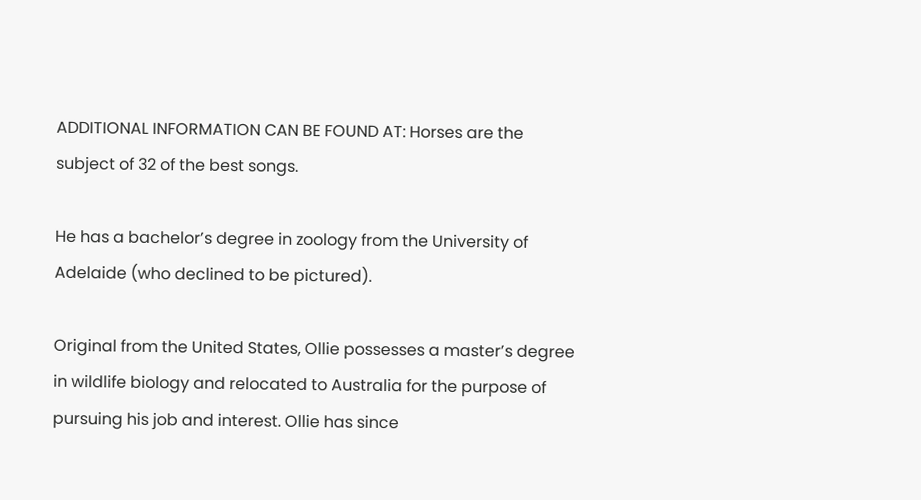ADDITIONAL INFORMATION CAN BE FOUND AT: Horses are the subject of 32 of the best songs.

He has a bachelor’s degree in zoology from the University of Adelaide (who declined to be pictured).

Original from the United States, Ollie possesses a master’s degree in wildlife biology and relocated to Australia for the purpose of pursuing his job and interest. Ollie has since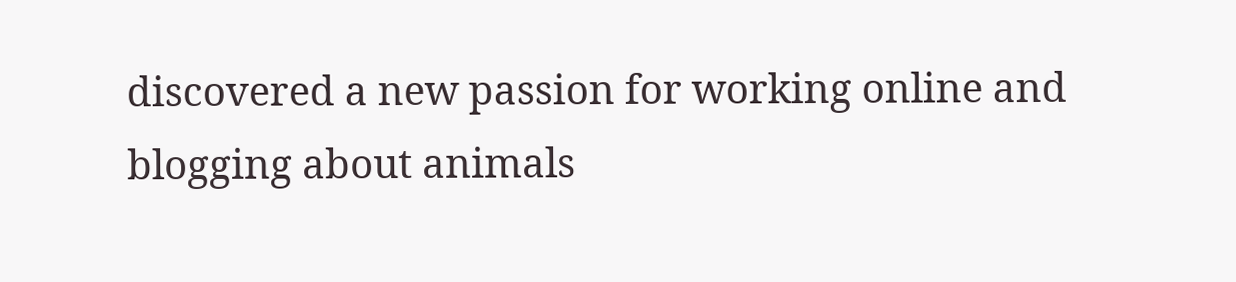discovered a new passion for working online and blogging about animals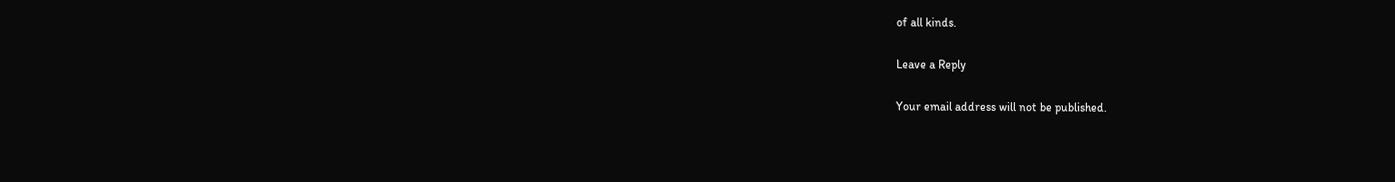of all kinds.

Leave a Reply

Your email address will not be published.